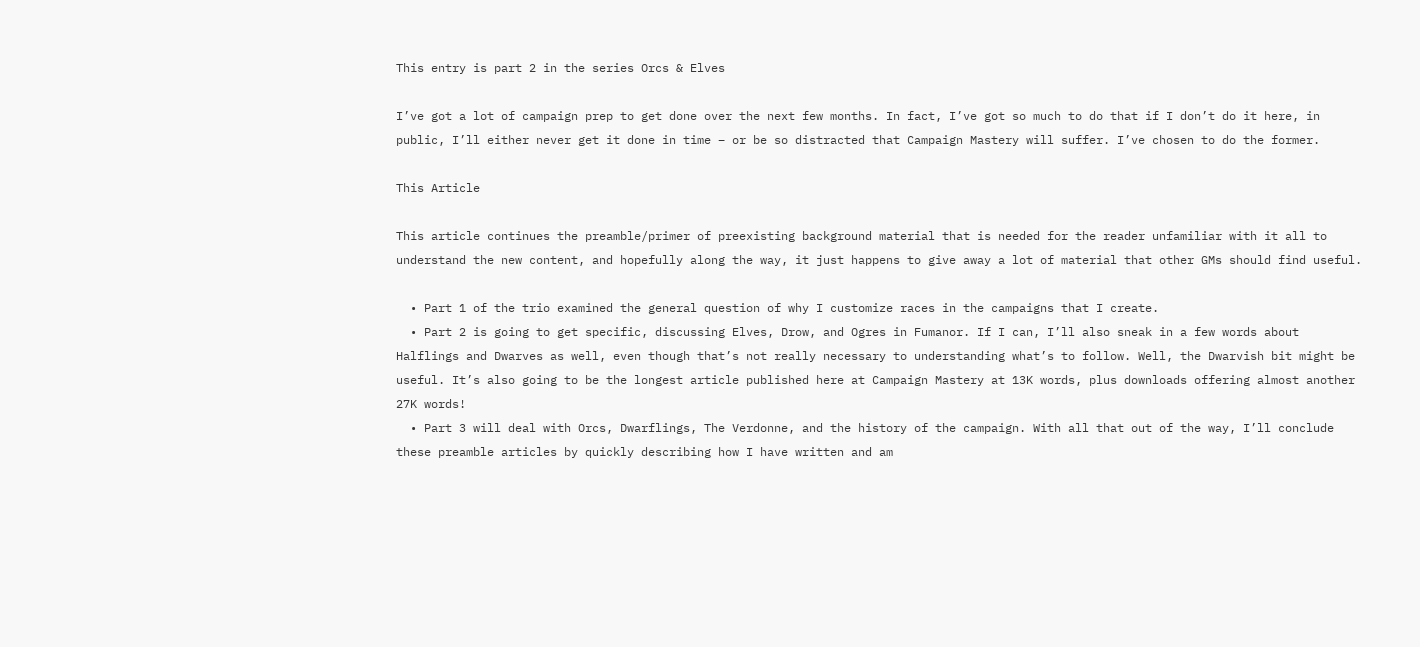This entry is part 2 in the series Orcs & Elves

I’ve got a lot of campaign prep to get done over the next few months. In fact, I’ve got so much to do that if I don’t do it here, in public, I’ll either never get it done in time – or be so distracted that Campaign Mastery will suffer. I’ve chosen to do the former.

This Article

This article continues the preamble/primer of preexisting background material that is needed for the reader unfamiliar with it all to understand the new content, and hopefully along the way, it just happens to give away a lot of material that other GMs should find useful.

  • Part 1 of the trio examined the general question of why I customize races in the campaigns that I create.
  • Part 2 is going to get specific, discussing Elves, Drow, and Ogres in Fumanor. If I can, I’ll also sneak in a few words about Halflings and Dwarves as well, even though that’s not really necessary to understanding what’s to follow. Well, the Dwarvish bit might be useful. It’s also going to be the longest article published here at Campaign Mastery at 13K words, plus downloads offering almost another 27K words!
  • Part 3 will deal with Orcs, Dwarflings, The Verdonne, and the history of the campaign. With all that out of the way, I’ll conclude these preamble articles by quickly describing how I have written and am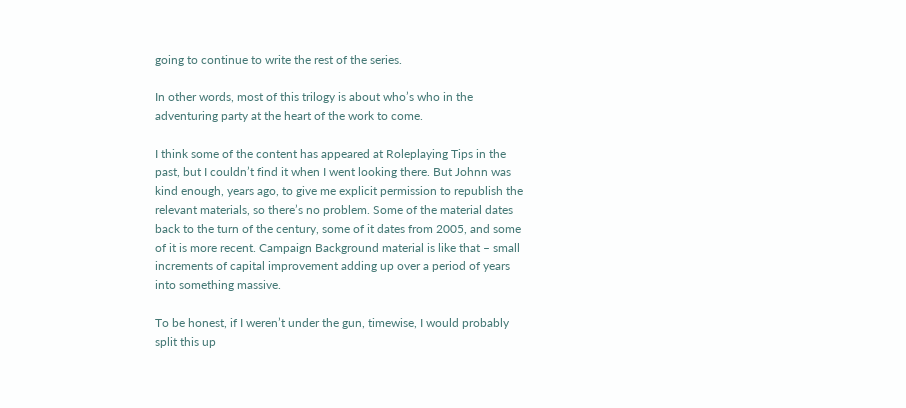going to continue to write the rest of the series.

In other words, most of this trilogy is about who’s who in the adventuring party at the heart of the work to come.

I think some of the content has appeared at Roleplaying Tips in the past, but I couldn’t find it when I went looking there. But Johnn was kind enough, years ago, to give me explicit permission to republish the relevant materials, so there’s no problem. Some of the material dates back to the turn of the century, some of it dates from 2005, and some of it is more recent. Campaign Background material is like that – small increments of capital improvement adding up over a period of years into something massive.

To be honest, if I weren’t under the gun, timewise, I would probably split this up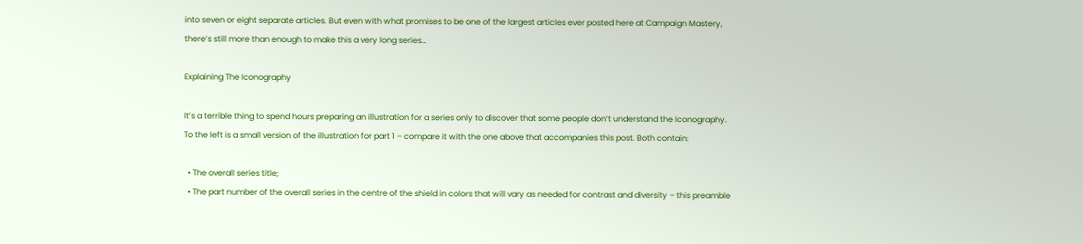into seven or eight separate articles. But even with what promises to be one of the largest articles ever posted here at Campaign Mastery, there’s still more than enough to make this a very long series…

Explaining The Iconography

It’s a terrible thing to spend hours preparing an illustration for a series only to discover that some people don’t understand the Iconography. To the left is a small version of the illustration for part 1 – compare it with the one above that accompanies this post. Both contain:

  • The overall series title;
  • The part number of the overall series in the centre of the shield in colors that will vary as needed for contrast and diversity – this preamble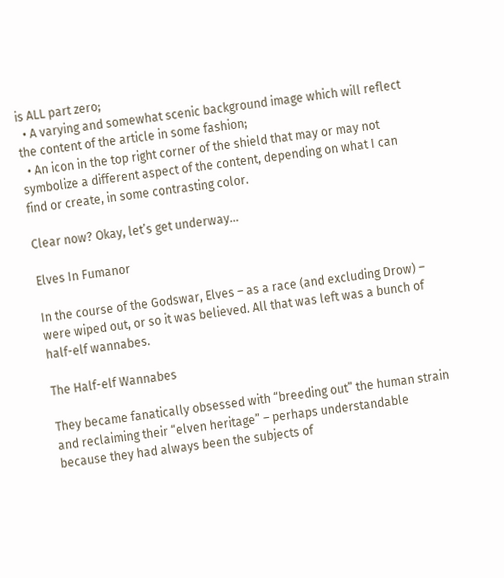is ALL part zero;
  • A varying and somewhat scenic background image which will reflect the content of the article in some fashion;
  • An icon in the top right corner of the shield that may or may not symbolize a different aspect of the content, depending on what I can find or create, in some contrasting color.

Clear now? Okay, let’s get underway…

Elves In Fumanor

In the course of the Godswar, Elves – as a race (and excluding Drow) – were wiped out, or so it was believed. All that was left was a bunch of half-elf wannabes.

The Half-elf Wannabes

They became fanatically obsessed with “breeding out” the human strain and reclaiming their “elven heritage” – perhaps understandable because they had always been the subjects of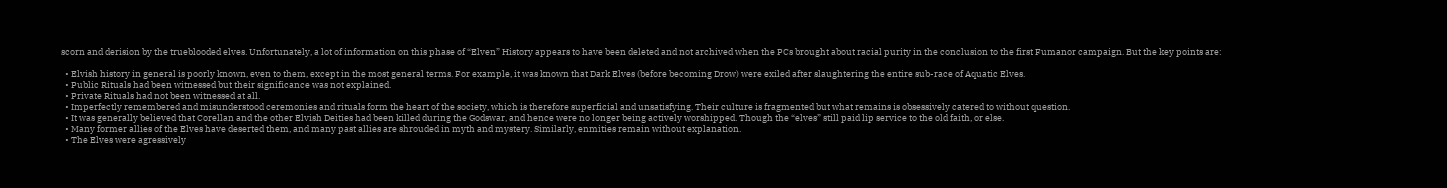scorn and derision by the trueblooded elves. Unfortunately, a lot of information on this phase of “Elven” History appears to have been deleted and not archived when the PCs brought about racial purity in the conclusion to the first Fumanor campaign. But the key points are:

  • Elvish history in general is poorly known, even to them, except in the most general terms. For example, it was known that Dark Elves (before becoming Drow) were exiled after slaughtering the entire sub-race of Aquatic Elves.
  • Public Rituals had been witnessed but their significance was not explained.
  • Private Rituals had not been witnessed at all.
  • Imperfectly remembered and misunderstood ceremonies and rituals form the heart of the society, which is therefore superficial and unsatisfying. Their culture is fragmented but what remains is obsessively catered to without question.
  • It was generally believed that Corellan and the other Elvish Deities had been killed during the Godswar, and hence were no longer being actively worshipped. Though the “elves” still paid lip service to the old faith, or else.
  • Many former allies of the Elves have deserted them, and many past allies are shrouded in myth and mystery. Similarly, enmities remain without explanation.
  • The Elves were agressively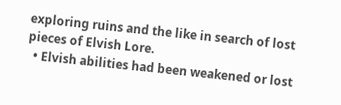exploring ruins and the like in search of lost pieces of Elvish Lore.
  • Elvish abilities had been weakened or lost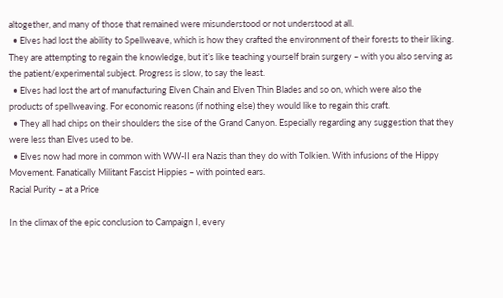altogether, and many of those that remained were misunderstood or not understood at all.
  • Elves had lost the ability to Spellweave, which is how they crafted the environment of their forests to their liking. They are attempting to regain the knowledge, but it’s like teaching yourself brain surgery – with you also serving as the patient/experimental subject. Progress is slow, to say the least.
  • Elves had lost the art of manufacturing Elven Chain and Elven Thin Blades and so on, which were also the products of spellweaving. For economic reasons (if nothing else) they would like to regain this craft.
  • They all had chips on their shoulders the sise of the Grand Canyon. Especially regarding any suggestion that they were less than Elves used to be.
  • Elves now had more in common with WW-II era Nazis than they do with Tolkien. With infusions of the Hippy Movement. Fanatically Militant Fascist Hippies – with pointed ears.
Racial Purity – at a Price

In the climax of the epic conclusion to Campaign I, every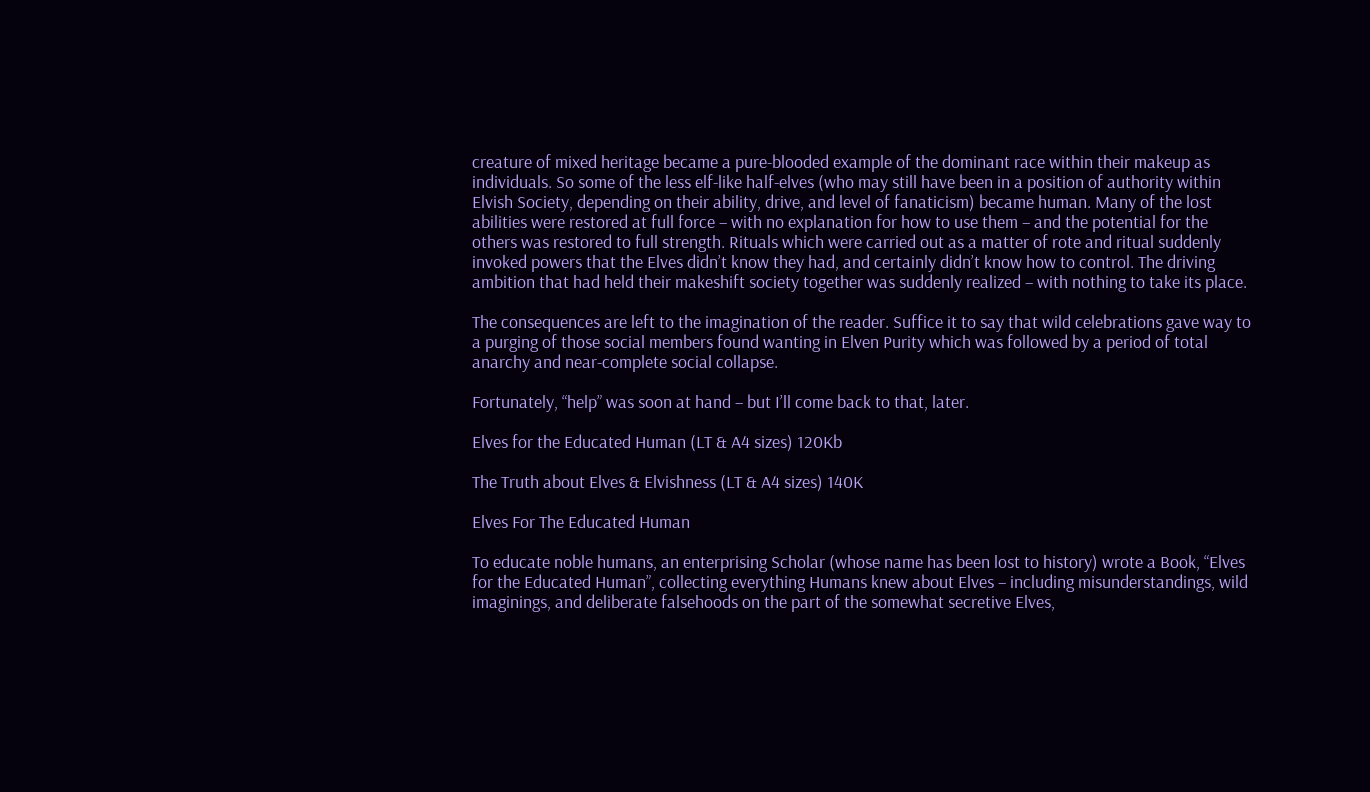creature of mixed heritage became a pure-blooded example of the dominant race within their makeup as individuals. So some of the less elf-like half-elves (who may still have been in a position of authority within Elvish Society, depending on their ability, drive, and level of fanaticism) became human. Many of the lost abilities were restored at full force – with no explanation for how to use them – and the potential for the others was restored to full strength. Rituals which were carried out as a matter of rote and ritual suddenly invoked powers that the Elves didn’t know they had, and certainly didn’t know how to control. The driving ambition that had held their makeshift society together was suddenly realized – with nothing to take its place.

The consequences are left to the imagination of the reader. Suffice it to say that wild celebrations gave way to a purging of those social members found wanting in Elven Purity which was followed by a period of total anarchy and near-complete social collapse.

Fortunately, “help” was soon at hand – but I’ll come back to that, later.

Elves for the Educated Human (LT & A4 sizes) 120Kb

The Truth about Elves & Elvishness (LT & A4 sizes) 140K

Elves For The Educated Human

To educate noble humans, an enterprising Scholar (whose name has been lost to history) wrote a Book, “Elves for the Educated Human”, collecting everything Humans knew about Elves – including misunderstandings, wild imaginings, and deliberate falsehoods on the part of the somewhat secretive Elves,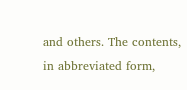and others. The contents, in abbreviated form,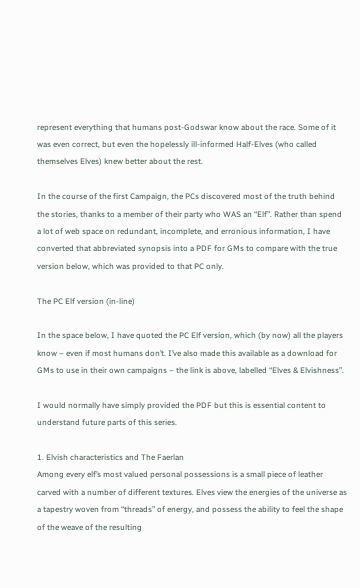represent everything that humans post-Godswar know about the race. Some of it was even correct, but even the hopelessly ill-informed Half-Elves (who called themselves Elves) knew better about the rest.

In the course of the first Campaign, the PCs discovered most of the truth behind the stories, thanks to a member of their party who WAS an “Elf”. Rather than spend a lot of web space on redundant, incomplete, and erronious information, I have converted that abbreviated synopsis into a PDF for GMs to compare with the true version below, which was provided to that PC only.

The PC Elf version (in-line)

In the space below, I have quoted the PC Elf version, which (by now) all the players know – even if most humans don’t. I’ve also made this available as a download for GMs to use in their own campaigns – the link is above, labelled “Elves & Elvishness”.

I would normally have simply provided the PDF but this is essential content to understand future parts of this series.

1. Elvish characteristics and The Faerlan
Among every elf’s most valued personal possessions is a small piece of leather carved with a number of different textures. Elves view the energies of the universe as a tapestry woven from “threads” of energy, and possess the ability to feel the shape of the weave of the resulting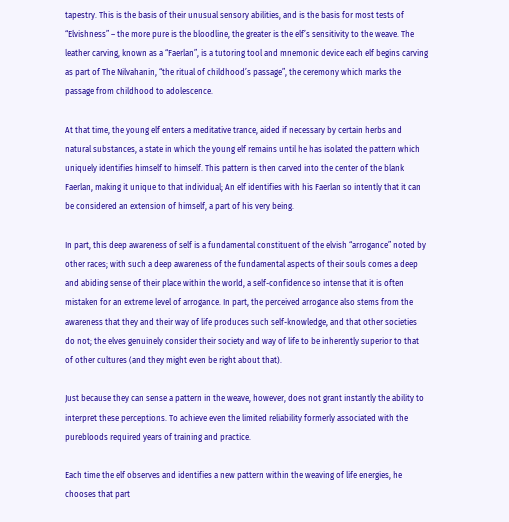tapestry. This is the basis of their unusual sensory abilities, and is the basis for most tests of “Elvishness” – the more pure is the bloodline, the greater is the elf’s sensitivity to the weave. The leather carving, known as a “Faerlan”, is a tutoring tool and mnemonic device each elf begins carving as part of The Nilvahanin, “the ritual of childhood’s passage”, the ceremony which marks the passage from childhood to adolescence.

At that time, the young elf enters a meditative trance, aided if necessary by certain herbs and natural substances, a state in which the young elf remains until he has isolated the pattern which uniquely identifies himself to himself. This pattern is then carved into the center of the blank Faerlan, making it unique to that individual; An elf identifies with his Faerlan so intently that it can be considered an extension of himself, a part of his very being.

In part, this deep awareness of self is a fundamental constituent of the elvish “arrogance” noted by other races; with such a deep awareness of the fundamental aspects of their souls comes a deep and abiding sense of their place within the world, a self-confidence so intense that it is often mistaken for an extreme level of arrogance. In part, the perceived arrogance also stems from the awareness that they and their way of life produces such self-knowledge, and that other societies do not; the elves genuinely consider their society and way of life to be inherently superior to that of other cultures (and they might even be right about that).

Just because they can sense a pattern in the weave, however, does not grant instantly the ability to interpret these perceptions. To achieve even the limited reliability formerly associated with the purebloods required years of training and practice.

Each time the elf observes and identifies a new pattern within the weaving of life energies, he chooses that part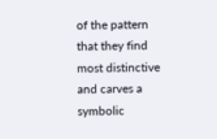of the pattern that they find most distinctive and carves a symbolic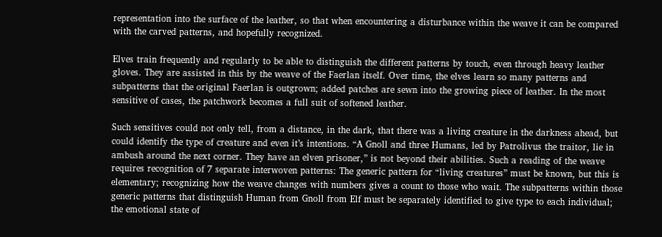representation into the surface of the leather, so that when encountering a disturbance within the weave it can be compared with the carved patterns, and hopefully recognized.

Elves train frequently and regularly to be able to distinguish the different patterns by touch, even through heavy leather gloves. They are assisted in this by the weave of the Faerlan itself. Over time, the elves learn so many patterns and subpatterns that the original Faerlan is outgrown; added patches are sewn into the growing piece of leather. In the most sensitive of cases, the patchwork becomes a full suit of softened leather.

Such sensitives could not only tell, from a distance, in the dark, that there was a living creature in the darkness ahead, but could identify the type of creature and even it’s intentions. “A Gnoll and three Humans, led by Patrolivus the traitor, lie in ambush around the next corner. They have an elven prisoner,” is not beyond their abilities. Such a reading of the weave requires recognition of 7 separate interwoven patterns: The generic pattern for “living creatures” must be known, but this is elementary; recognizing how the weave changes with numbers gives a count to those who wait. The subpatterns within those generic patterns that distinguish Human from Gnoll from Elf must be separately identified to give type to each individual; the emotional state of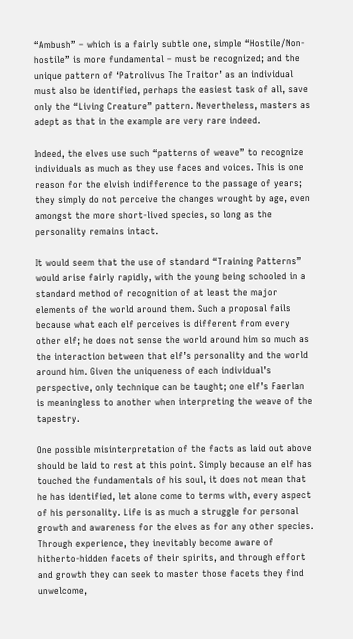“Ambush” – which is a fairly subtle one, simple “Hostile/Non-hostile” is more fundamental – must be recognized; and the unique pattern of ‘Patrolivus The Traitor’ as an individual must also be identified, perhaps the easiest task of all, save only the “Living Creature” pattern. Nevertheless, masters as adept as that in the example are very rare indeed.

Indeed, the elves use such “patterns of weave” to recognize individuals as much as they use faces and voices. This is one reason for the elvish indifference to the passage of years; they simply do not perceive the changes wrought by age, even amongst the more short-lived species, so long as the personality remains intact.

It would seem that the use of standard “Training Patterns” would arise fairly rapidly, with the young being schooled in a standard method of recognition of at least the major elements of the world around them. Such a proposal fails because what each elf perceives is different from every other elf; he does not sense the world around him so much as the interaction between that elf’s personality and the world around him. Given the uniqueness of each individual’s perspective, only technique can be taught; one elf’s Faerlan is meaningless to another when interpreting the weave of the tapestry.

One possible misinterpretation of the facts as laid out above should be laid to rest at this point. Simply because an elf has touched the fundamentals of his soul, it does not mean that he has identified, let alone come to terms with, every aspect of his personality. Life is as much a struggle for personal growth and awareness for the elves as for any other species. Through experience, they inevitably become aware of hitherto-hidden facets of their spirits, and through effort and growth they can seek to master those facets they find unwelcome,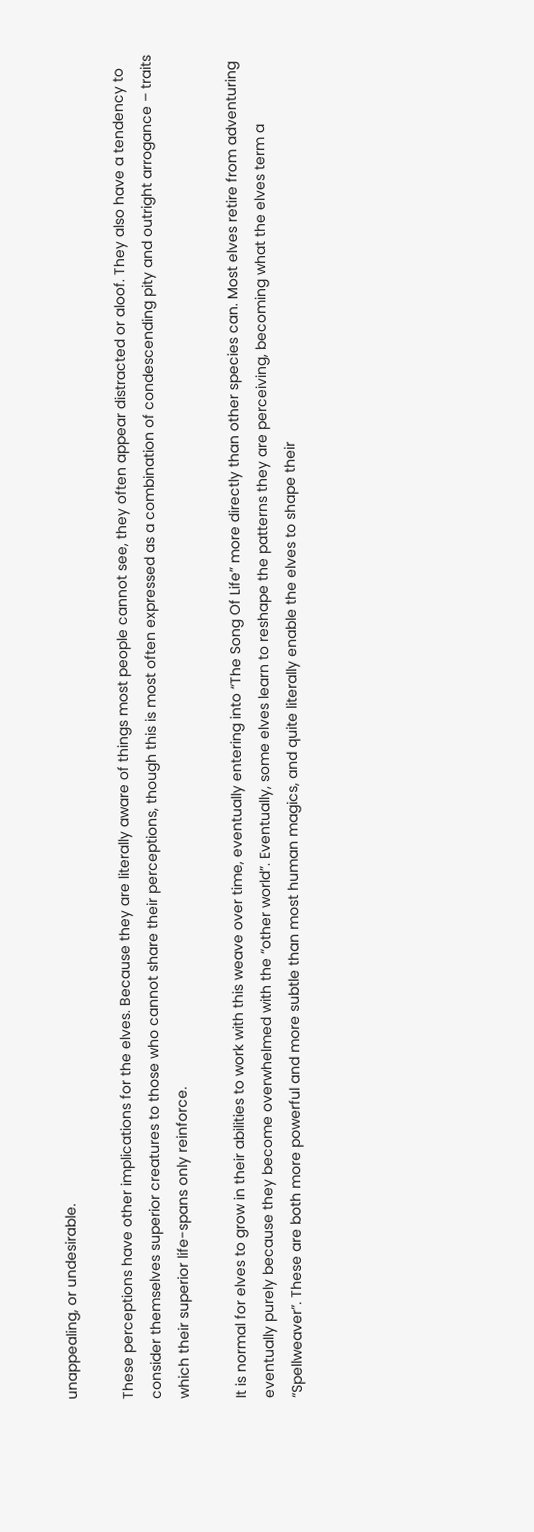unappealing, or undesirable.

These perceptions have other implications for the elves. Because they are literally aware of things most people cannot see, they often appear distracted or aloof. They also have a tendency to consider themselves superior creatures to those who cannot share their perceptions, though this is most often expressed as a combination of condescending pity and outright arrogance – traits which their superior life-spans only reinforce.

It is normal for elves to grow in their abilities to work with this weave over time, eventually entering into “The Song Of Life” more directly than other species can. Most elves retire from adventuring eventually purely because they become overwhelmed with the “other world”. Eventually, some elves learn to reshape the patterns they are perceiving, becoming what the elves term a “Spellweaver”. These are both more powerful and more subtle than most human magics, and quite literally enable the elves to shape their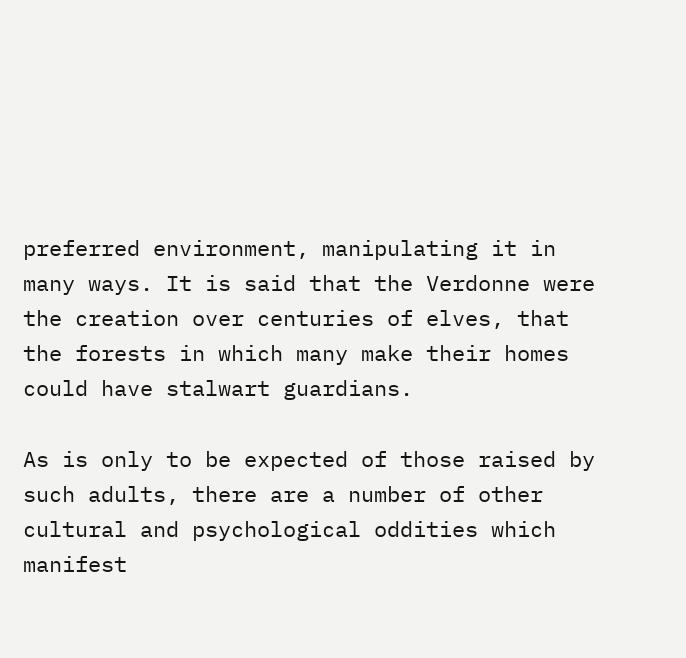preferred environment, manipulating it in many ways. It is said that the Verdonne were the creation over centuries of elves, that the forests in which many make their homes could have stalwart guardians.

As is only to be expected of those raised by such adults, there are a number of other cultural and psychological oddities which manifest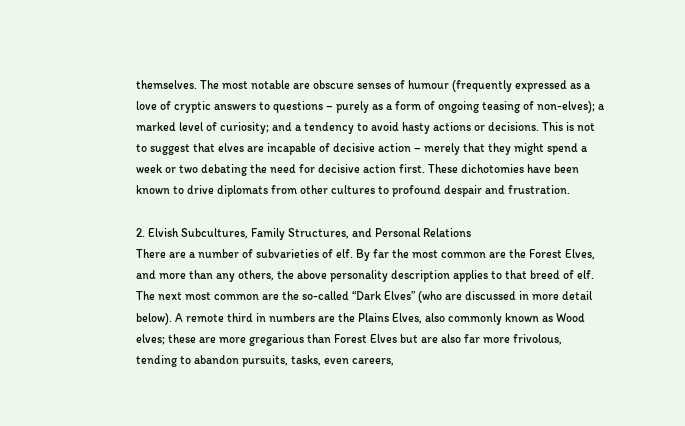themselves. The most notable are obscure senses of humour (frequently expressed as a love of cryptic answers to questions – purely as a form of ongoing teasing of non-elves); a marked level of curiosity; and a tendency to avoid hasty actions or decisions. This is not to suggest that elves are incapable of decisive action – merely that they might spend a week or two debating the need for decisive action first. These dichotomies have been known to drive diplomats from other cultures to profound despair and frustration.

2. Elvish Subcultures, Family Structures, and Personal Relations
There are a number of subvarieties of elf. By far the most common are the Forest Elves, and more than any others, the above personality description applies to that breed of elf. The next most common are the so-called “Dark Elves” (who are discussed in more detail below). A remote third in numbers are the Plains Elves, also commonly known as Wood elves; these are more gregarious than Forest Elves but are also far more frivolous, tending to abandon pursuits, tasks, even careers,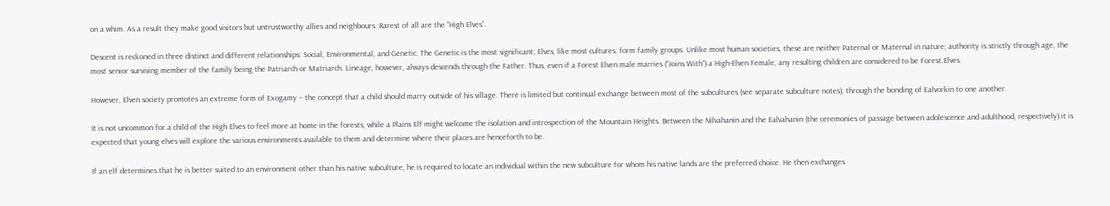on a whim. As a result they make good visitors but untrustworthy allies and neighbours. Rarest of all are the “High Elves”.

Descent is reckoned in three distinct and different relationships: Social, Environmental, and Genetic. The Genetic is the most significant; Elves, like most cultures, form family groups. Unlike most human societies, these are neither Paternal or Maternal in nature; authority is strictly through age, the most senior surviving member of the family being the Patriarch or Matriarch. Lineage, however, always descends through the Father. Thus, even if a Forest Elven male marries (“Joins With”) a High-Elven Female, any resulting children are considered to be Forest Elves.

However, Elven society promotes an extreme form of Exogamy – the concept that a child should marry outside of his village. There is limited but continual exchange between most of the subcultures (see separate subculture notes), through the bonding of Ealvorkin to one another.

It is not uncommon for a child of the High Elves to feel more at home in the forests, while a Plains Elf might welcome the isolation and introspection of the Mountain Heights. Between the Nilvahanin and the Ealvahanin (the ceremonies of passage between adolescence and adulthood, respectively) it is expected that young elves will explore the various environments available to them and determine where their places are henceforth to be.

If an elf determines that he is better suited to an environment other than his native subculture, he is required to locate an individual within the new subculture for whom his native lands are the preferred choice. He then exchanges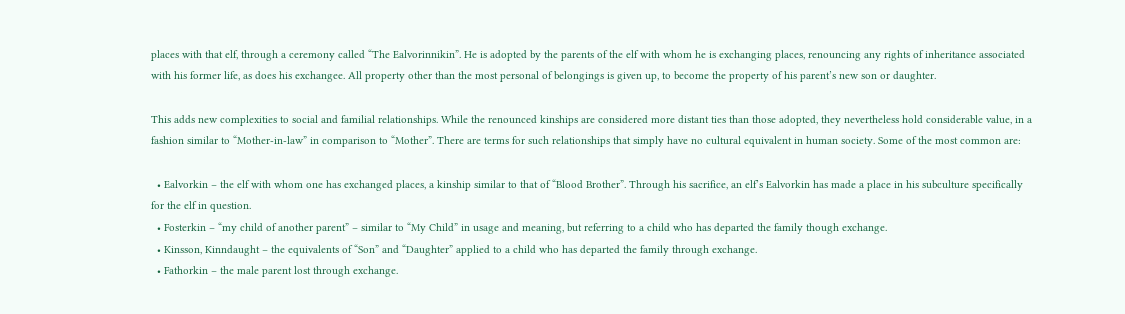places with that elf, through a ceremony called “The Ealvorinnikin”. He is adopted by the parents of the elf with whom he is exchanging places, renouncing any rights of inheritance associated with his former life, as does his exchangee. All property other than the most personal of belongings is given up, to become the property of his parent’s new son or daughter.

This adds new complexities to social and familial relationships. While the renounced kinships are considered more distant ties than those adopted, they nevertheless hold considerable value, in a fashion similar to “Mother-in-law” in comparison to “Mother”. There are terms for such relationships that simply have no cultural equivalent in human society. Some of the most common are:

  • Ealvorkin – the elf with whom one has exchanged places, a kinship similar to that of “Blood Brother”. Through his sacrifice, an elf’s Ealvorkin has made a place in his subculture specifically for the elf in question.
  • Fosterkin – “my child of another parent” – similar to “My Child” in usage and meaning, but referring to a child who has departed the family though exchange.
  • Kinsson, Kinndaught – the equivalents of “Son” and “Daughter” applied to a child who has departed the family through exchange.
  • Fathorkin – the male parent lost through exchange.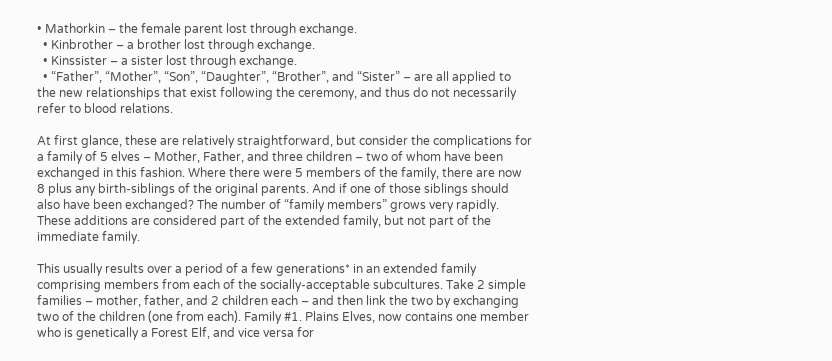• Mathorkin – the female parent lost through exchange.
  • Kinbrother – a brother lost through exchange.
  • Kinssister – a sister lost through exchange.
  • “Father”, “Mother”, “Son”, “Daughter”, “Brother”, and “Sister” – are all applied to the new relationships that exist following the ceremony, and thus do not necessarily refer to blood relations.

At first glance, these are relatively straightforward, but consider the complications for a family of 5 elves – Mother, Father, and three children – two of whom have been exchanged in this fashion. Where there were 5 members of the family, there are now 8 plus any birth-siblings of the original parents. And if one of those siblings should also have been exchanged? The number of “family members” grows very rapidly. These additions are considered part of the extended family, but not part of the immediate family.

This usually results over a period of a few generations* in an extended family comprising members from each of the socially-acceptable subcultures. Take 2 simple families – mother, father, and 2 children each – and then link the two by exchanging two of the children (one from each). Family #1. Plains Elves, now contains one member who is genetically a Forest Elf, and vice versa for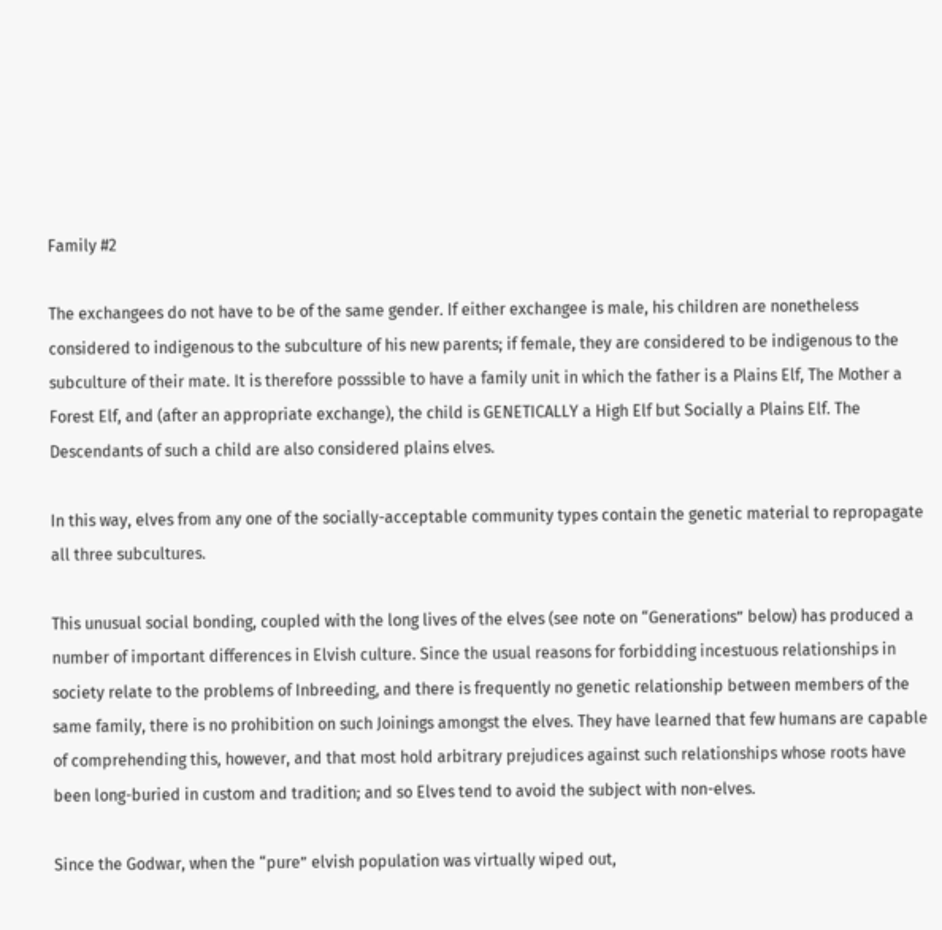Family #2

The exchangees do not have to be of the same gender. If either exchangee is male, his children are nonetheless considered to indigenous to the subculture of his new parents; if female, they are considered to be indigenous to the subculture of their mate. It is therefore posssible to have a family unit in which the father is a Plains Elf, The Mother a Forest Elf, and (after an appropriate exchange), the child is GENETICALLY a High Elf but Socially a Plains Elf. The Descendants of such a child are also considered plains elves.

In this way, elves from any one of the socially-acceptable community types contain the genetic material to repropagate all three subcultures.

This unusual social bonding, coupled with the long lives of the elves (see note on “Generations” below) has produced a number of important differences in Elvish culture. Since the usual reasons for forbidding incestuous relationships in society relate to the problems of Inbreeding, and there is frequently no genetic relationship between members of the same family, there is no prohibition on such Joinings amongst the elves. They have learned that few humans are capable of comprehending this, however, and that most hold arbitrary prejudices against such relationships whose roots have been long-buried in custom and tradition; and so Elves tend to avoid the subject with non-elves.

Since the Godwar, when the “pure” elvish population was virtually wiped out,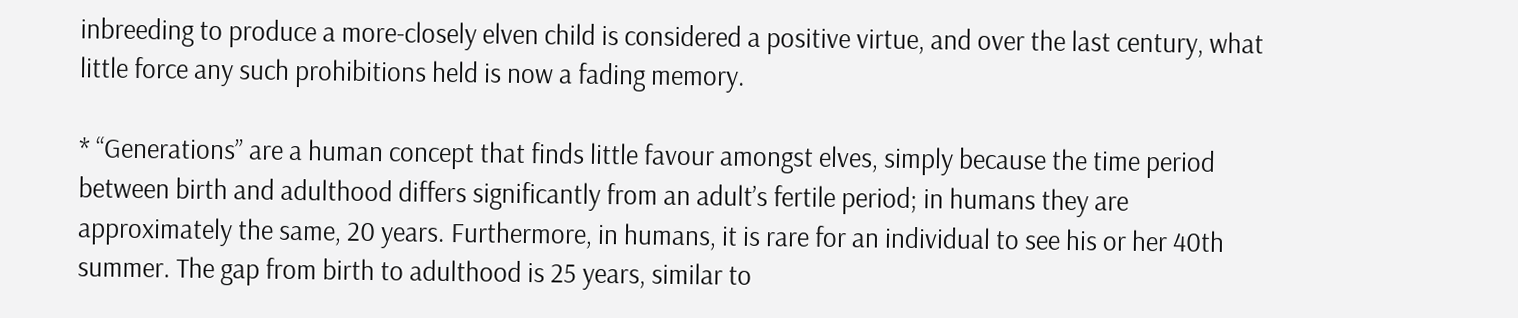inbreeding to produce a more-closely elven child is considered a positive virtue, and over the last century, what little force any such prohibitions held is now a fading memory.

* “Generations” are a human concept that finds little favour amongst elves, simply because the time period between birth and adulthood differs significantly from an adult’s fertile period; in humans they are approximately the same, 20 years. Furthermore, in humans, it is rare for an individual to see his or her 40th summer. The gap from birth to adulthood is 25 years, similar to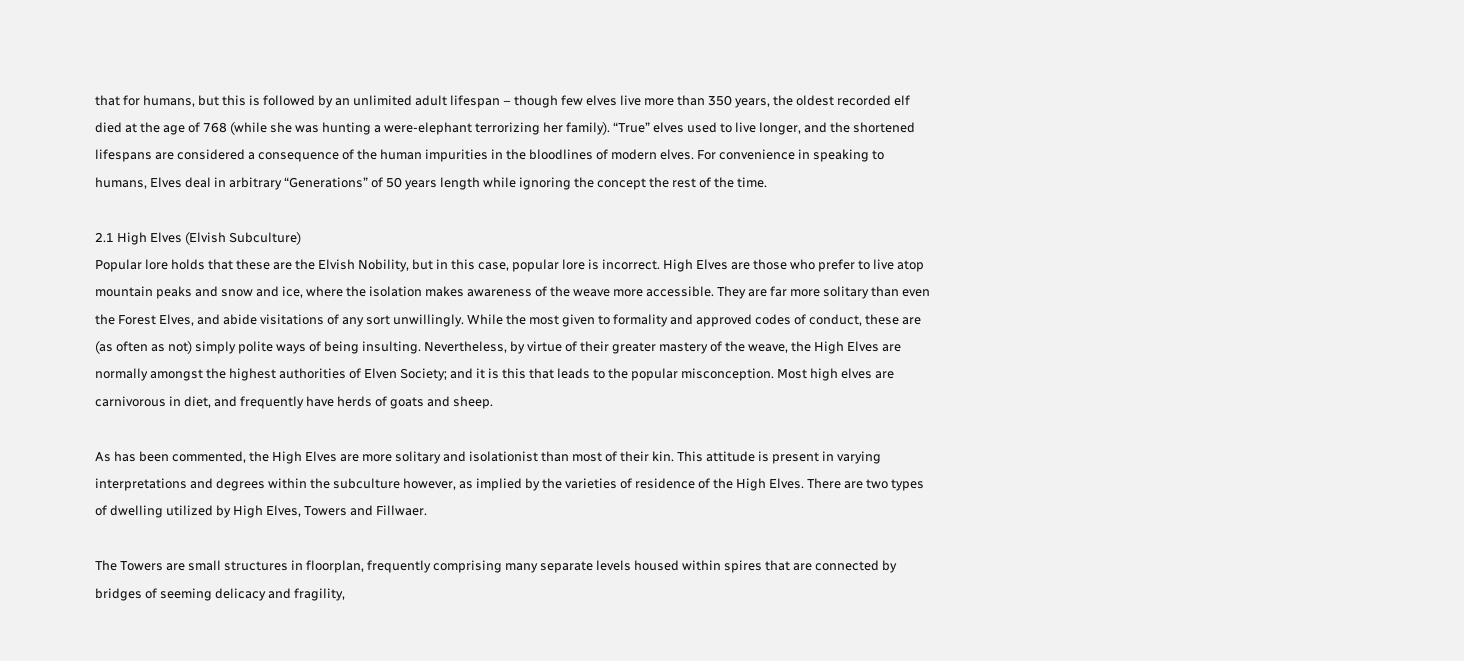that for humans, but this is followed by an unlimited adult lifespan – though few elves live more than 350 years, the oldest recorded elf died at the age of 768 (while she was hunting a were-elephant terrorizing her family). “True” elves used to live longer, and the shortened lifespans are considered a consequence of the human impurities in the bloodlines of modern elves. For convenience in speaking to humans, Elves deal in arbitrary “Generations” of 50 years length while ignoring the concept the rest of the time.

2.1 High Elves (Elvish Subculture)
Popular lore holds that these are the Elvish Nobility, but in this case, popular lore is incorrect. High Elves are those who prefer to live atop mountain peaks and snow and ice, where the isolation makes awareness of the weave more accessible. They are far more solitary than even the Forest Elves, and abide visitations of any sort unwillingly. While the most given to formality and approved codes of conduct, these are (as often as not) simply polite ways of being insulting. Nevertheless, by virtue of their greater mastery of the weave, the High Elves are normally amongst the highest authorities of Elven Society; and it is this that leads to the popular misconception. Most high elves are carnivorous in diet, and frequently have herds of goats and sheep.

As has been commented, the High Elves are more solitary and isolationist than most of their kin. This attitude is present in varying interpretations and degrees within the subculture however, as implied by the varieties of residence of the High Elves. There are two types of dwelling utilized by High Elves, Towers and Fillwaer.

The Towers are small structures in floorplan, frequently comprising many separate levels housed within spires that are connected by bridges of seeming delicacy and fragility,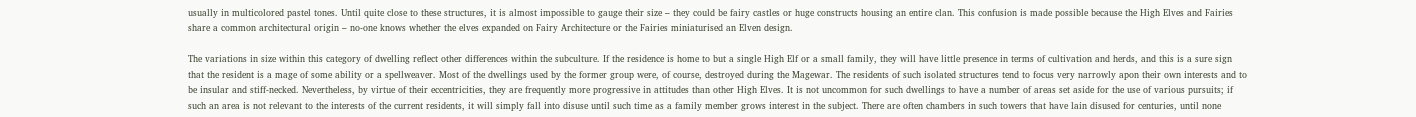usually in multicolored pastel tones. Until quite close to these structures, it is almost impossible to gauge their size – they could be fairy castles or huge constructs housing an entire clan. This confusion is made possible because the High Elves and Fairies share a common architectural origin – no-one knows whether the elves expanded on Fairy Architecture or the Fairies miniaturised an Elven design.

The variations in size within this category of dwelling reflect other differences within the subculture. If the residence is home to but a single High Elf or a small family, they will have little presence in terms of cultivation and herds, and this is a sure sign that the resident is a mage of some ability or a spellweaver. Most of the dwellings used by the former group were, of course, destroyed during the Magewar. The residents of such isolated structures tend to focus very narrowly apon their own interests and to be insular and stiff-necked. Nevertheless, by virtue of their eccentricities, they are frequently more progressive in attitudes than other High Elves. It is not uncommon for such dwellings to have a number of areas set aside for the use of various pursuits; if such an area is not relevant to the interests of the current residents, it will simply fall into disuse until such time as a family member grows interest in the subject. There are often chambers in such towers that have lain disused for centuries, until none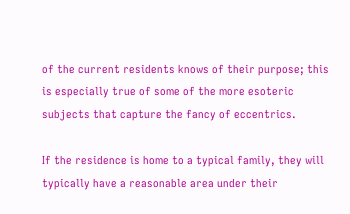of the current residents knows of their purpose; this is especially true of some of the more esoteric subjects that capture the fancy of eccentrics.

If the residence is home to a typical family, they will typically have a reasonable area under their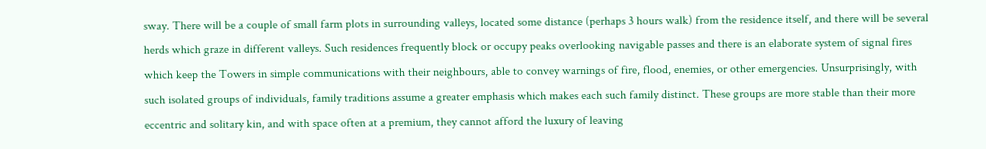sway. There will be a couple of small farm plots in surrounding valleys, located some distance (perhaps 3 hours walk) from the residence itself, and there will be several herds which graze in different valleys. Such residences frequently block or occupy peaks overlooking navigable passes and there is an elaborate system of signal fires which keep the Towers in simple communications with their neighbours, able to convey warnings of fire, flood, enemies, or other emergencies. Unsurprisingly, with such isolated groups of individuals, family traditions assume a greater emphasis which makes each such family distinct. These groups are more stable than their more eccentric and solitary kin, and with space often at a premium, they cannot afford the luxury of leaving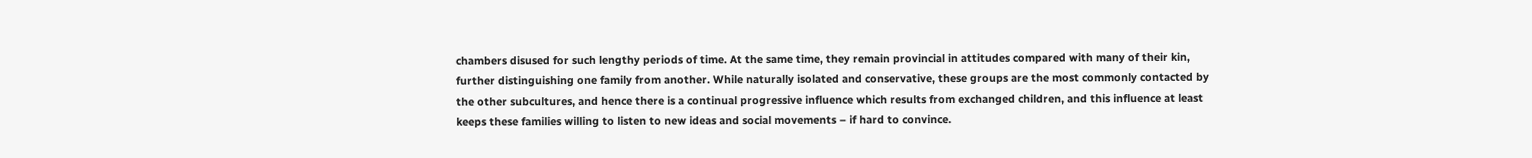chambers disused for such lengthy periods of time. At the same time, they remain provincial in attitudes compared with many of their kin, further distinguishing one family from another. While naturally isolated and conservative, these groups are the most commonly contacted by the other subcultures, and hence there is a continual progressive influence which results from exchanged children, and this influence at least keeps these families willing to listen to new ideas and social movements – if hard to convince.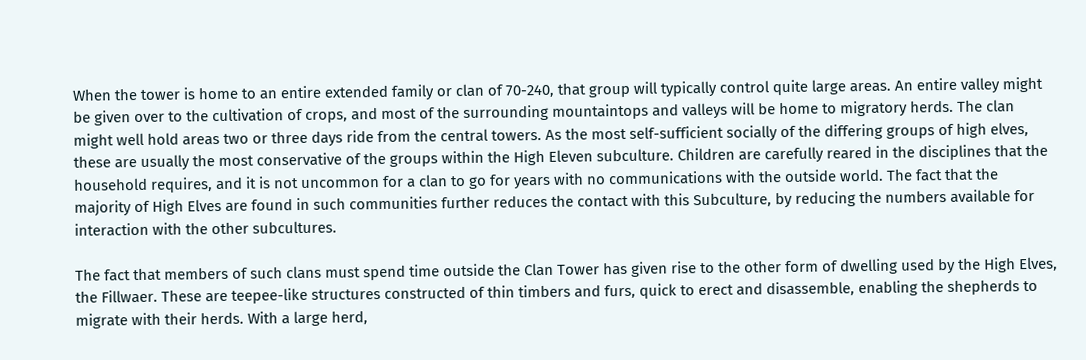When the tower is home to an entire extended family or clan of 70-240, that group will typically control quite large areas. An entire valley might be given over to the cultivation of crops, and most of the surrounding mountaintops and valleys will be home to migratory herds. The clan might well hold areas two or three days ride from the central towers. As the most self-sufficient socially of the differing groups of high elves, these are usually the most conservative of the groups within the High Eleven subculture. Children are carefully reared in the disciplines that the household requires, and it is not uncommon for a clan to go for years with no communications with the outside world. The fact that the majority of High Elves are found in such communities further reduces the contact with this Subculture, by reducing the numbers available for interaction with the other subcultures.

The fact that members of such clans must spend time outside the Clan Tower has given rise to the other form of dwelling used by the High Elves, the Fillwaer. These are teepee-like structures constructed of thin timbers and furs, quick to erect and disassemble, enabling the shepherds to migrate with their herds. With a large herd,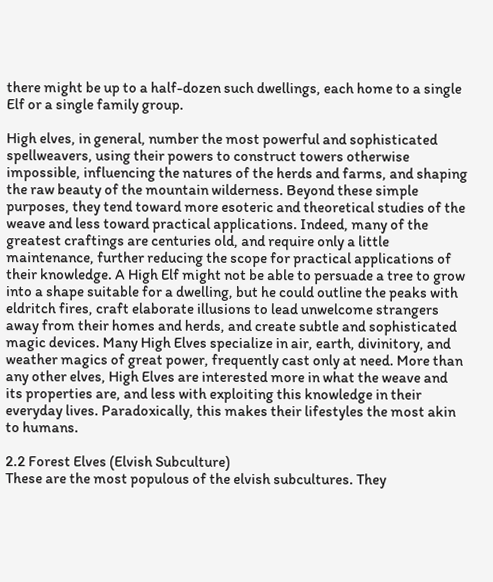there might be up to a half-dozen such dwellings, each home to a single Elf or a single family group.

High elves, in general, number the most powerful and sophisticated spellweavers, using their powers to construct towers otherwise impossible, influencing the natures of the herds and farms, and shaping the raw beauty of the mountain wilderness. Beyond these simple purposes, they tend toward more esoteric and theoretical studies of the weave and less toward practical applications. Indeed, many of the greatest craftings are centuries old, and require only a little maintenance, further reducing the scope for practical applications of their knowledge. A High Elf might not be able to persuade a tree to grow into a shape suitable for a dwelling, but he could outline the peaks with eldritch fires, craft elaborate illusions to lead unwelcome strangers away from their homes and herds, and create subtle and sophisticated magic devices. Many High Elves specialize in air, earth, divinitory, and weather magics of great power, frequently cast only at need. More than any other elves, High Elves are interested more in what the weave and its properties are, and less with exploiting this knowledge in their everyday lives. Paradoxically, this makes their lifestyles the most akin to humans.

2.2 Forest Elves (Elvish Subculture)
These are the most populous of the elvish subcultures. They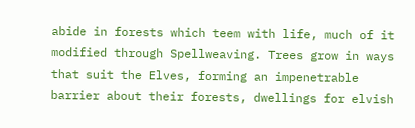abide in forests which teem with life, much of it modified through Spellweaving. Trees grow in ways that suit the Elves, forming an impenetrable barrier about their forests, dwellings for elvish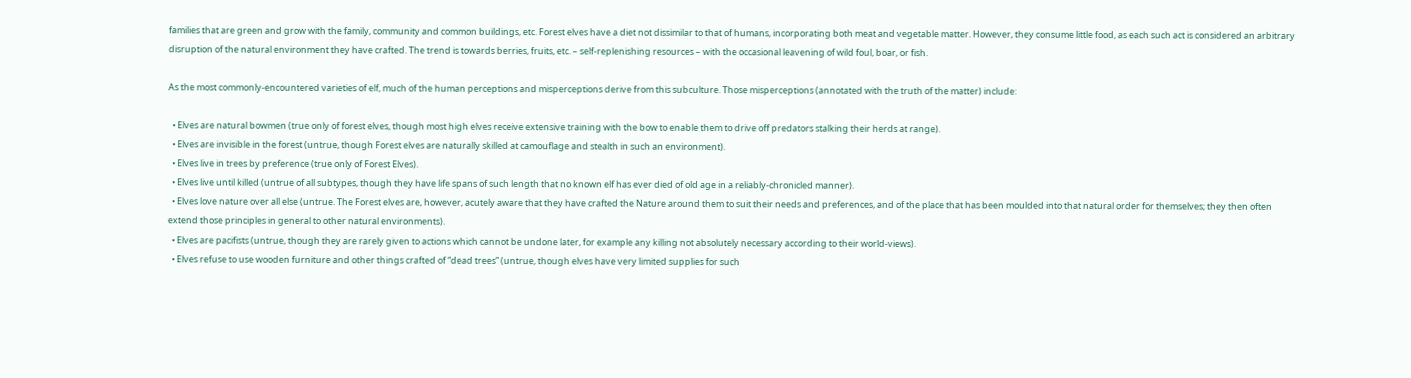families that are green and grow with the family, community and common buildings, etc. Forest elves have a diet not dissimilar to that of humans, incorporating both meat and vegetable matter. However, they consume little food, as each such act is considered an arbitrary disruption of the natural environment they have crafted. The trend is towards berries, fruits, etc. – self-replenishing resources – with the occasional leavening of wild foul, boar, or fish.

As the most commonly-encountered varieties of elf, much of the human perceptions and misperceptions derive from this subculture. Those misperceptions (annotated with the truth of the matter) include:

  • Elves are natural bowmen (true only of forest elves, though most high elves receive extensive training with the bow to enable them to drive off predators stalking their herds at range).
  • Elves are invisible in the forest (untrue, though Forest elves are naturally skilled at camouflage and stealth in such an environment).
  • Elves live in trees by preference (true only of Forest Elves).
  • Elves live until killed (untrue of all subtypes, though they have life spans of such length that no known elf has ever died of old age in a reliably-chronicled manner).
  • Elves love nature over all else (untrue. The Forest elves are, however, acutely aware that they have crafted the Nature around them to suit their needs and preferences, and of the place that has been moulded into that natural order for themselves; they then often extend those principles in general to other natural environments).
  • Elves are pacifists (untrue, though they are rarely given to actions which cannot be undone later, for example any killing not absolutely necessary according to their world-views).
  • Elves refuse to use wooden furniture and other things crafted of “dead trees” (untrue, though elves have very limited supplies for such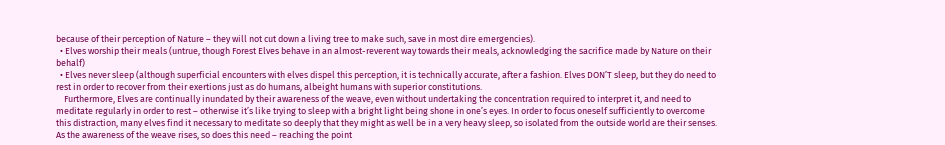because of their perception of Nature – they will not cut down a living tree to make such, save in most dire emergencies).
  • Elves worship their meals (untrue, though Forest Elves behave in an almost-reverent way towards their meals, acknowledging the sacrifice made by Nature on their behalf)
  • Elves never sleep (although superficial encounters with elves dispel this perception, it is technically accurate, after a fashion. Elves DON’T sleep, but they do need to rest in order to recover from their exertions just as do humans, albeight humans with superior constitutions.
    Furthermore, Elves are continually inundated by their awareness of the weave, even without undertaking the concentration required to interpret it, and need to meditate regularly in order to rest – otherwise it’s like trying to sleep with a bright light being shone in one’s eyes. In order to focus oneself sufficiently to overcome this distraction, many elves find it necessary to meditate so deeply that they might as well be in a very heavy sleep, so isolated from the outside world are their senses. As the awareness of the weave rises, so does this need – reaching the point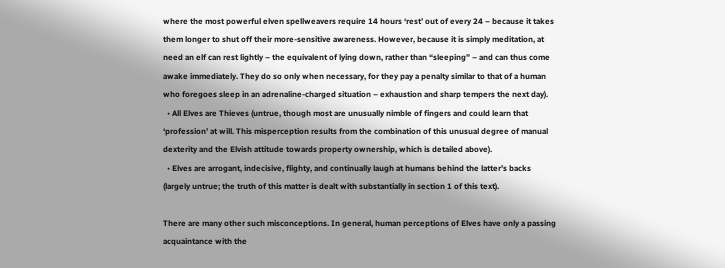where the most powerful elven spellweavers require 14 hours ‘rest’ out of every 24 – because it takes them longer to shut off their more-sensitive awareness. However, because it is simply meditation, at need an elf can rest lightly – the equivalent of lying down, rather than “sleeping” – and can thus come awake immediately. They do so only when necessary, for they pay a penalty similar to that of a human who foregoes sleep in an adrenaline-charged situation – exhaustion and sharp tempers the next day).
  • All Elves are Thieves (untrue, though most are unusually nimble of fingers and could learn that ‘profession’ at will. This misperception results from the combination of this unusual degree of manual dexterity and the Elvish attitude towards property ownership, which is detailed above).
  • Elves are arrogant, indecisive, flighty, and continually laugh at humans behind the latter’s backs (largely untrue; the truth of this matter is dealt with substantially in section 1 of this text).

There are many other such misconceptions. In general, human perceptions of Elves have only a passing acquaintance with the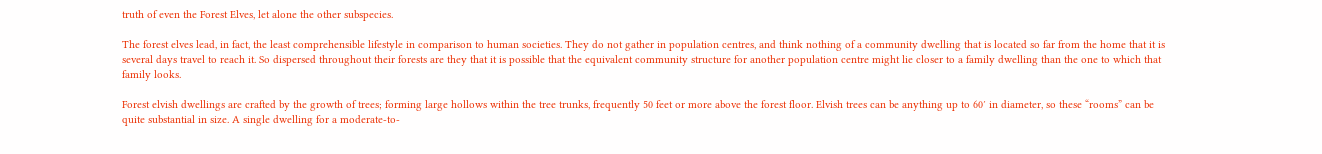truth of even the Forest Elves, let alone the other subspecies.

The forest elves lead, in fact, the least comprehensible lifestyle in comparison to human societies. They do not gather in population centres, and think nothing of a community dwelling that is located so far from the home that it is several days travel to reach it. So dispersed throughout their forests are they that it is possible that the equivalent community structure for another population centre might lie closer to a family dwelling than the one to which that family looks.

Forest elvish dwellings are crafted by the growth of trees; forming large hollows within the tree trunks, frequently 50 feet or more above the forest floor. Elvish trees can be anything up to 60′ in diameter, so these “rooms” can be quite substantial in size. A single dwelling for a moderate-to-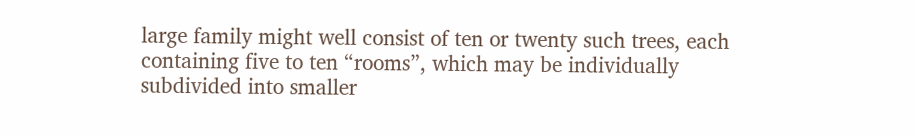large family might well consist of ten or twenty such trees, each containing five to ten “rooms”, which may be individually subdivided into smaller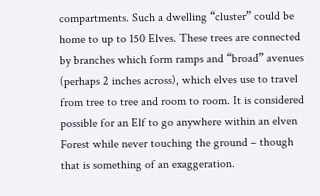compartments. Such a dwelling “cluster” could be home to up to 150 Elves. These trees are connected by branches which form ramps and “broad” avenues (perhaps 2 inches across), which elves use to travel from tree to tree and room to room. It is considered possible for an Elf to go anywhere within an elven Forest while never touching the ground – though that is something of an exaggeration.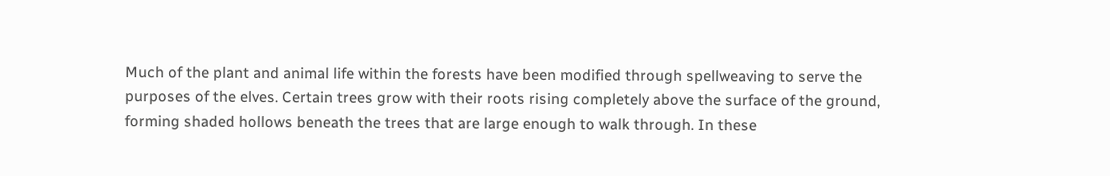Much of the plant and animal life within the forests have been modified through spellweaving to serve the purposes of the elves. Certain trees grow with their roots rising completely above the surface of the ground, forming shaded hollows beneath the trees that are large enough to walk through. In these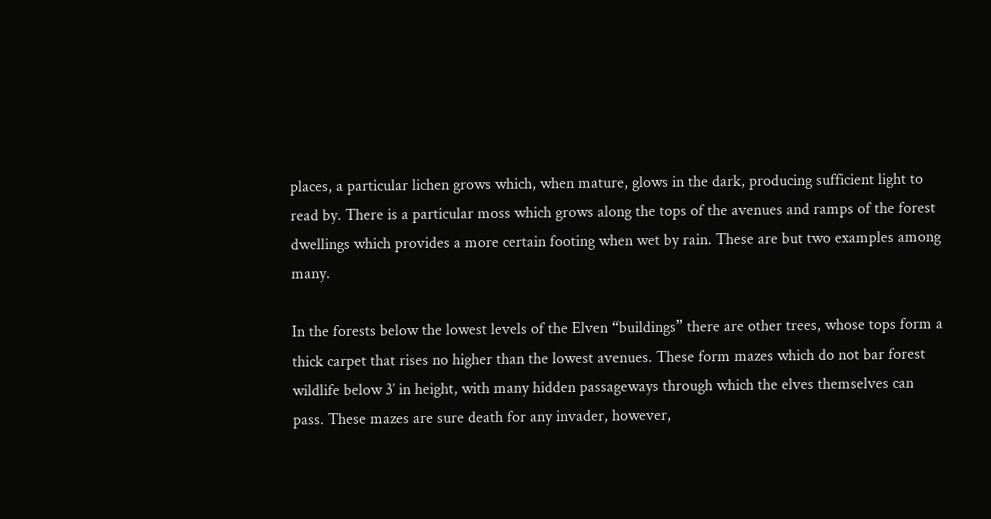places, a particular lichen grows which, when mature, glows in the dark, producing sufficient light to read by. There is a particular moss which grows along the tops of the avenues and ramps of the forest dwellings which provides a more certain footing when wet by rain. These are but two examples among many.

In the forests below the lowest levels of the Elven “buildings” there are other trees, whose tops form a thick carpet that rises no higher than the lowest avenues. These form mazes which do not bar forest wildlife below 3′ in height, with many hidden passageways through which the elves themselves can pass. These mazes are sure death for any invader, however,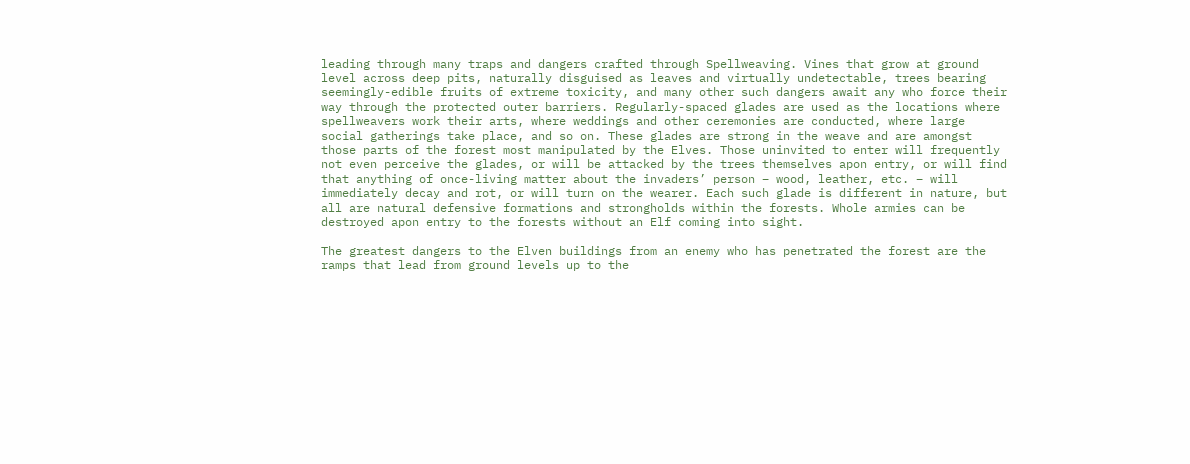leading through many traps and dangers crafted through Spellweaving. Vines that grow at ground level across deep pits, naturally disguised as leaves and virtually undetectable, trees bearing seemingly-edible fruits of extreme toxicity, and many other such dangers await any who force their way through the protected outer barriers. Regularly-spaced glades are used as the locations where spellweavers work their arts, where weddings and other ceremonies are conducted, where large social gatherings take place, and so on. These glades are strong in the weave and are amongst those parts of the forest most manipulated by the Elves. Those uninvited to enter will frequently not even perceive the glades, or will be attacked by the trees themselves apon entry, or will find that anything of once-living matter about the invaders’ person – wood, leather, etc. – will immediately decay and rot, or will turn on the wearer. Each such glade is different in nature, but all are natural defensive formations and strongholds within the forests. Whole armies can be destroyed apon entry to the forests without an Elf coming into sight.

The greatest dangers to the Elven buildings from an enemy who has penetrated the forest are the ramps that lead from ground levels up to the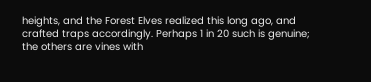heights, and the Forest Elves realized this long ago, and crafted traps accordingly. Perhaps 1 in 20 such is genuine; the others are vines with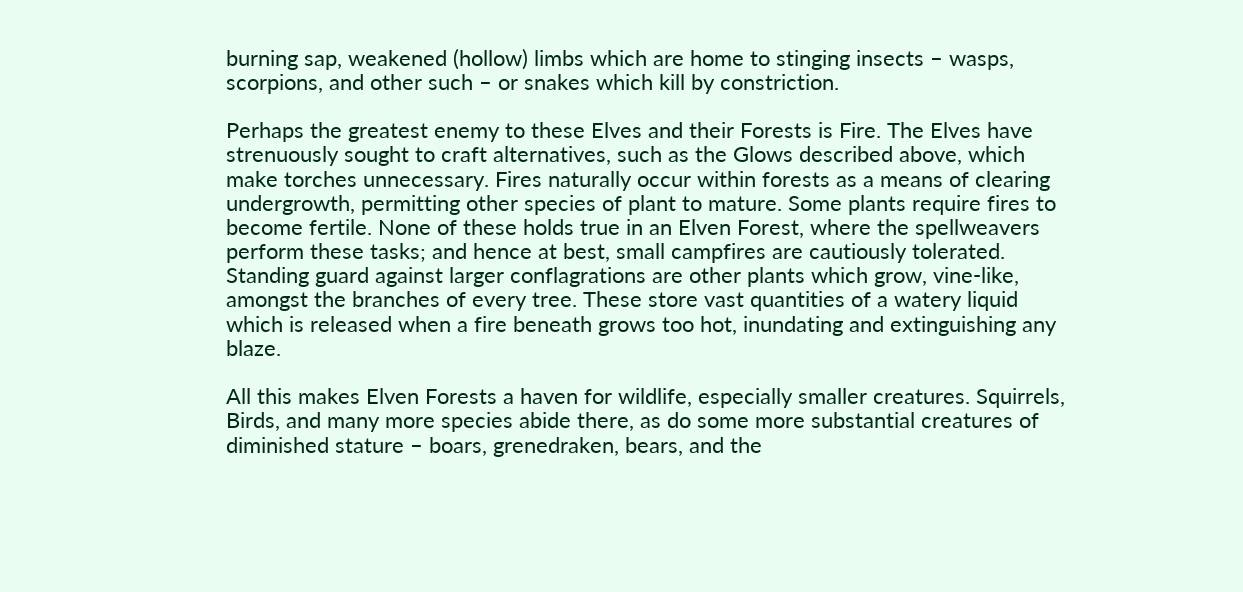burning sap, weakened (hollow) limbs which are home to stinging insects – wasps, scorpions, and other such – or snakes which kill by constriction.

Perhaps the greatest enemy to these Elves and their Forests is Fire. The Elves have strenuously sought to craft alternatives, such as the Glows described above, which make torches unnecessary. Fires naturally occur within forests as a means of clearing undergrowth, permitting other species of plant to mature. Some plants require fires to become fertile. None of these holds true in an Elven Forest, where the spellweavers perform these tasks; and hence at best, small campfires are cautiously tolerated. Standing guard against larger conflagrations are other plants which grow, vine-like, amongst the branches of every tree. These store vast quantities of a watery liquid which is released when a fire beneath grows too hot, inundating and extinguishing any blaze.

All this makes Elven Forests a haven for wildlife, especially smaller creatures. Squirrels, Birds, and many more species abide there, as do some more substantial creatures of diminished stature – boars, grenedraken, bears, and the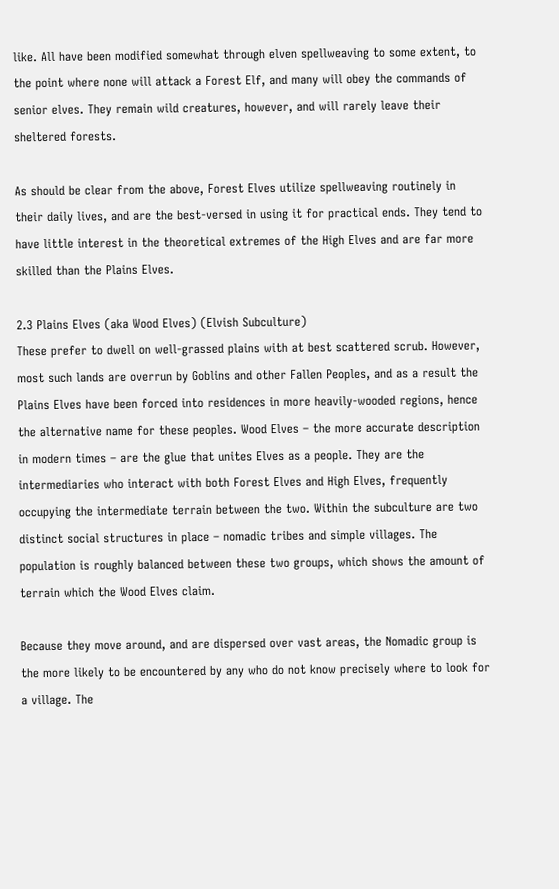like. All have been modified somewhat through elven spellweaving to some extent, to the point where none will attack a Forest Elf, and many will obey the commands of senior elves. They remain wild creatures, however, and will rarely leave their sheltered forests.

As should be clear from the above, Forest Elves utilize spellweaving routinely in their daily lives, and are the best-versed in using it for practical ends. They tend to have little interest in the theoretical extremes of the High Elves and are far more skilled than the Plains Elves.

2.3 Plains Elves (aka Wood Elves) (Elvish Subculture)
These prefer to dwell on well-grassed plains with at best scattered scrub. However, most such lands are overrun by Goblins and other Fallen Peoples, and as a result the Plains Elves have been forced into residences in more heavily-wooded regions, hence the alternative name for these peoples. Wood Elves – the more accurate description in modern times – are the glue that unites Elves as a people. They are the intermediaries who interact with both Forest Elves and High Elves, frequently occupying the intermediate terrain between the two. Within the subculture are two distinct social structures in place – nomadic tribes and simple villages. The population is roughly balanced between these two groups, which shows the amount of terrain which the Wood Elves claim.

Because they move around, and are dispersed over vast areas, the Nomadic group is the more likely to be encountered by any who do not know precisely where to look for a village. The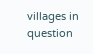villages in question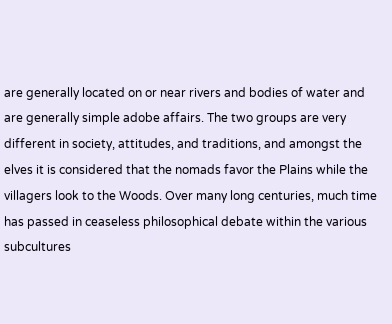are generally located on or near rivers and bodies of water and are generally simple adobe affairs. The two groups are very different in society, attitudes, and traditions, and amongst the elves it is considered that the nomads favor the Plains while the villagers look to the Woods. Over many long centuries, much time has passed in ceaseless philosophical debate within the various subcultures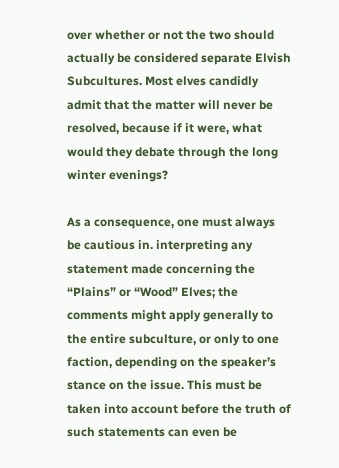over whether or not the two should actually be considered separate Elvish Subcultures. Most elves candidly admit that the matter will never be resolved, because if it were, what would they debate through the long winter evenings?

As a consequence, one must always be cautious in. interpreting any statement made concerning the “Plains” or “Wood” Elves; the comments might apply generally to the entire subculture, or only to one faction, depending on the speaker’s stance on the issue. This must be taken into account before the truth of such statements can even be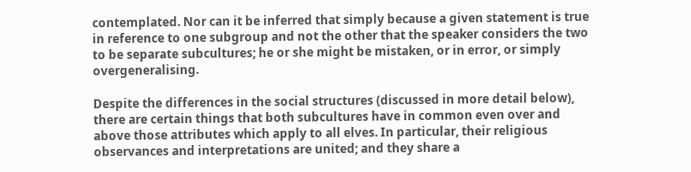contemplated. Nor can it be inferred that simply because a given statement is true in reference to one subgroup and not the other that the speaker considers the two to be separate subcultures; he or she might be mistaken, or in error, or simply overgeneralising.

Despite the differences in the social structures (discussed in more detail below), there are certain things that both subcultures have in common even over and above those attributes which apply to all elves. In particular, their religious observances and interpretations are united; and they share a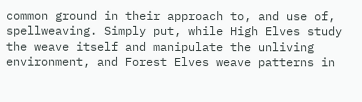common ground in their approach to, and use of, spellweaving. Simply put, while High Elves study the weave itself and manipulate the unliving environment, and Forest Elves weave patterns in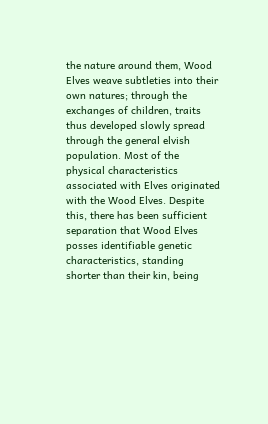the nature around them, Wood Elves weave subtleties into their own natures; through the exchanges of children, traits thus developed slowly spread through the general elvish population. Most of the physical characteristics associated with Elves originated with the Wood Elves. Despite this, there has been sufficient separation that Wood Elves posses identifiable genetic characteristics, standing shorter than their kin, being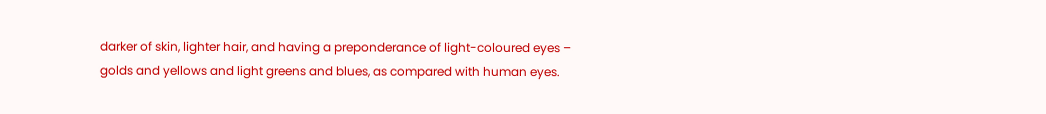darker of skin, lighter hair, and having a preponderance of light-coloured eyes – golds and yellows and light greens and blues, as compared with human eyes.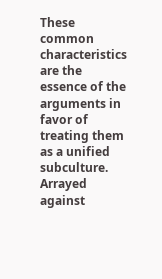These common characteristics are the essence of the arguments in favor of treating them as a unified subculture. Arrayed against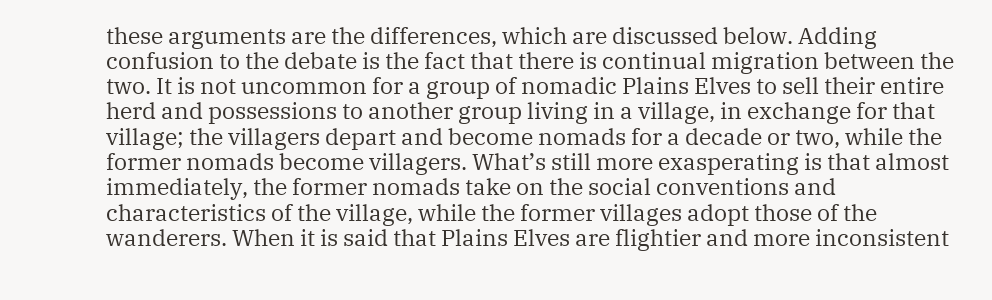these arguments are the differences, which are discussed below. Adding confusion to the debate is the fact that there is continual migration between the two. It is not uncommon for a group of nomadic Plains Elves to sell their entire herd and possessions to another group living in a village, in exchange for that village; the villagers depart and become nomads for a decade or two, while the former nomads become villagers. What’s still more exasperating is that almost immediately, the former nomads take on the social conventions and characteristics of the village, while the former villages adopt those of the wanderers. When it is said that Plains Elves are flightier and more inconsistent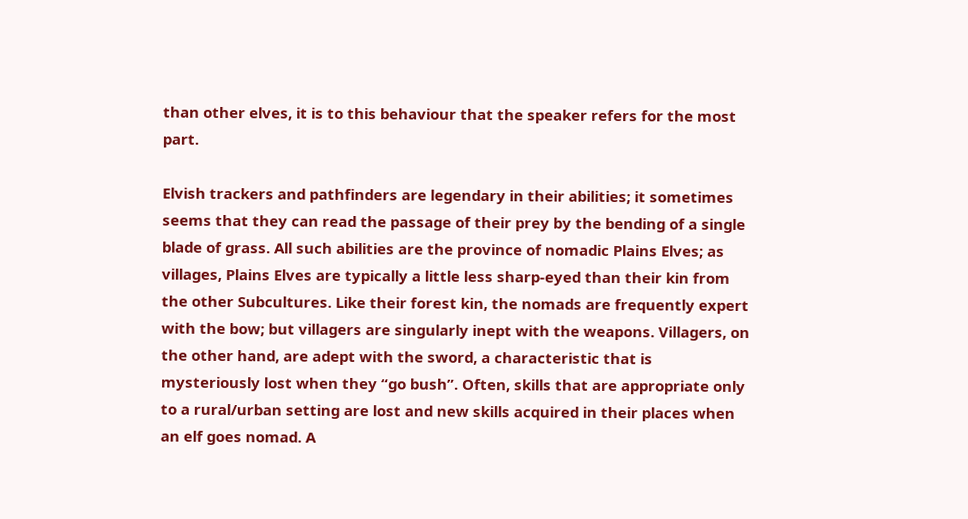than other elves, it is to this behaviour that the speaker refers for the most part.

Elvish trackers and pathfinders are legendary in their abilities; it sometimes seems that they can read the passage of their prey by the bending of a single blade of grass. All such abilities are the province of nomadic Plains Elves; as villages, Plains Elves are typically a little less sharp-eyed than their kin from the other Subcultures. Like their forest kin, the nomads are frequently expert with the bow; but villagers are singularly inept with the weapons. Villagers, on the other hand, are adept with the sword, a characteristic that is mysteriously lost when they “go bush”. Often, skills that are appropriate only to a rural/urban setting are lost and new skills acquired in their places when an elf goes nomad. A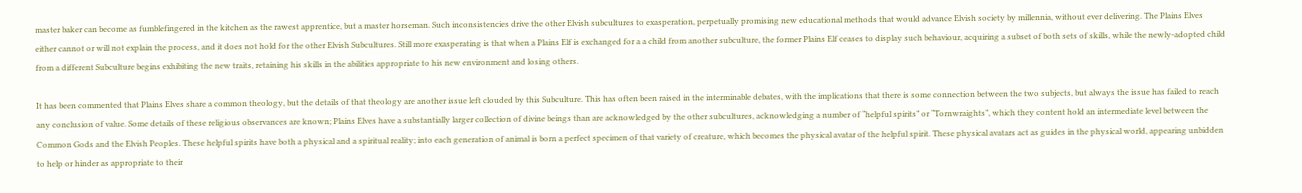master baker can become as fumblefingered in the kitchen as the rawest apprentice, but a master horseman. Such inconsistencies drive the other Elvish subcultures to exasperation, perpetually promising new educational methods that would advance Elvish society by millennia, without ever delivering. The Plains Elves either cannot or will not explain the process, and it does not hold for the other Elvish Subcultures. Still more exasperating is that when a Plains Elf is exchanged for a a child from another subculture, the former Plains Elf ceases to display such behaviour, acquiring a subset of both sets of skills, while the newly-adopted child from a different Subculture begins exhibiting the new traits, retaining his skills in the abilities appropriate to his new environment and losing others.

It has been commented that Plains Elves share a common theology, but the details of that theology are another issue left clouded by this Subculture. This has often been raised in the interminable debates, with the implications that there is some connection between the two subjects, but always the issue has failed to reach any conclusion of value. Some details of these religious observances are known; Plains Elves have a substantially larger collection of divine beings than are acknowledged by the other subcultures, acknowledging a number of “helpful spirits” or “Tornwraights”, which they content hold an intermediate level between the Common Gods and the Elvish Peoples. These helpful spirits have both a physical and a spiritual reality; into each generation of animal is born a perfect specimen of that variety of creature, which becomes the physical avatar of the helpful spirit. These physical avatars act as guides in the physical world, appearing unbidden to help or hinder as appropriate to their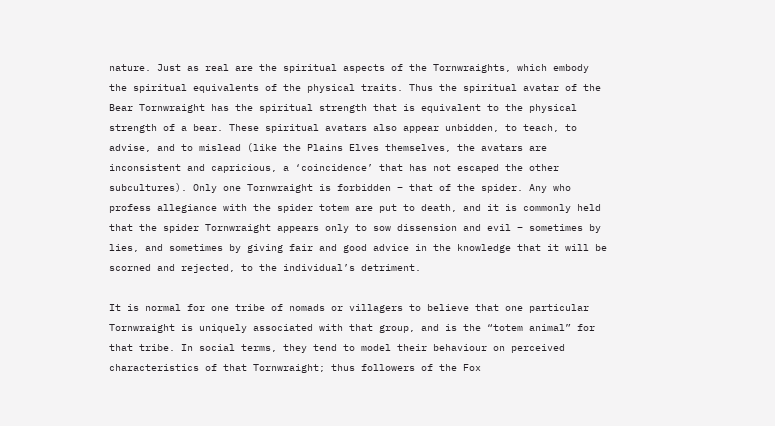nature. Just as real are the spiritual aspects of the Tornwraights, which embody the spiritual equivalents of the physical traits. Thus the spiritual avatar of the Bear Tornwraight has the spiritual strength that is equivalent to the physical strength of a bear. These spiritual avatars also appear unbidden, to teach, to advise, and to mislead (like the Plains Elves themselves, the avatars are inconsistent and capricious, a ‘coincidence’ that has not escaped the other subcultures). Only one Tornwraight is forbidden – that of the spider. Any who profess allegiance with the spider totem are put to death, and it is commonly held that the spider Tornwraight appears only to sow dissension and evil – sometimes by lies, and sometimes by giving fair and good advice in the knowledge that it will be scorned and rejected, to the individual’s detriment.

It is normal for one tribe of nomads or villagers to believe that one particular Tornwraight is uniquely associated with that group, and is the “totem animal” for that tribe. In social terms, they tend to model their behaviour on perceived characteristics of that Tornwraight; thus followers of the Fox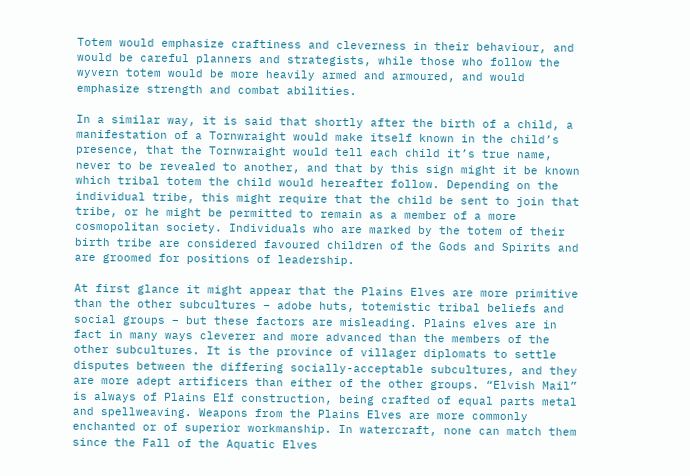Totem would emphasize craftiness and cleverness in their behaviour, and would be careful planners and strategists, while those who follow the wyvern totem would be more heavily armed and armoured, and would emphasize strength and combat abilities.

In a similar way, it is said that shortly after the birth of a child, a manifestation of a Tornwraight would make itself known in the child’s presence, that the Tornwraight would tell each child it’s true name, never to be revealed to another, and that by this sign might it be known which tribal totem the child would hereafter follow. Depending on the individual tribe, this might require that the child be sent to join that tribe, or he might be permitted to remain as a member of a more cosmopolitan society. Individuals who are marked by the totem of their birth tribe are considered favoured children of the Gods and Spirits and are groomed for positions of leadership.

At first glance it might appear that the Plains Elves are more primitive than the other subcultures – adobe huts, totemistic tribal beliefs and social groups – but these factors are misleading. Plains elves are in fact in many ways cleverer and more advanced than the members of the other subcultures. It is the province of villager diplomats to settle disputes between the differing socially-acceptable subcultures, and they are more adept artificers than either of the other groups. “Elvish Mail” is always of Plains Elf construction, being crafted of equal parts metal and spellweaving. Weapons from the Plains Elves are more commonly enchanted or of superior workmanship. In watercraft, none can match them since the Fall of the Aquatic Elves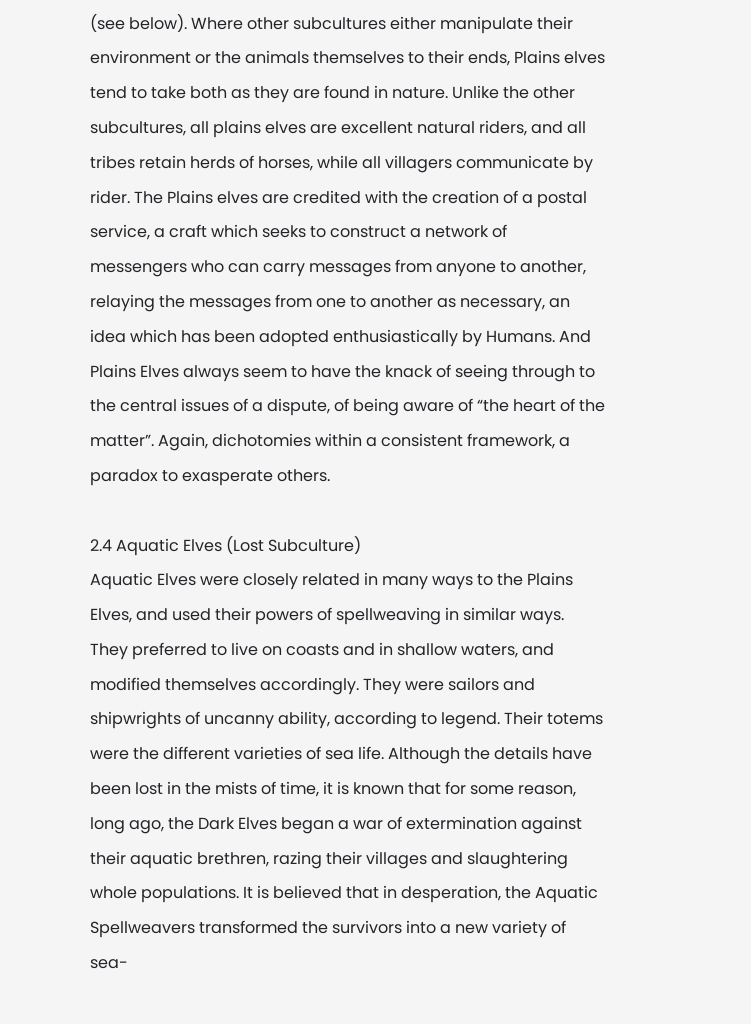(see below). Where other subcultures either manipulate their environment or the animals themselves to their ends, Plains elves tend to take both as they are found in nature. Unlike the other subcultures, all plains elves are excellent natural riders, and all tribes retain herds of horses, while all villagers communicate by rider. The Plains elves are credited with the creation of a postal service, a craft which seeks to construct a network of messengers who can carry messages from anyone to another, relaying the messages from one to another as necessary, an idea which has been adopted enthusiastically by Humans. And Plains Elves always seem to have the knack of seeing through to the central issues of a dispute, of being aware of “the heart of the matter”. Again, dichotomies within a consistent framework, a paradox to exasperate others.

2.4 Aquatic Elves (Lost Subculture)
Aquatic Elves were closely related in many ways to the Plains Elves, and used their powers of spellweaving in similar ways. They preferred to live on coasts and in shallow waters, and modified themselves accordingly. They were sailors and shipwrights of uncanny ability, according to legend. Their totems were the different varieties of sea life. Although the details have been lost in the mists of time, it is known that for some reason, long ago, the Dark Elves began a war of extermination against their aquatic brethren, razing their villages and slaughtering whole populations. It is believed that in desperation, the Aquatic Spellweavers transformed the survivors into a new variety of sea-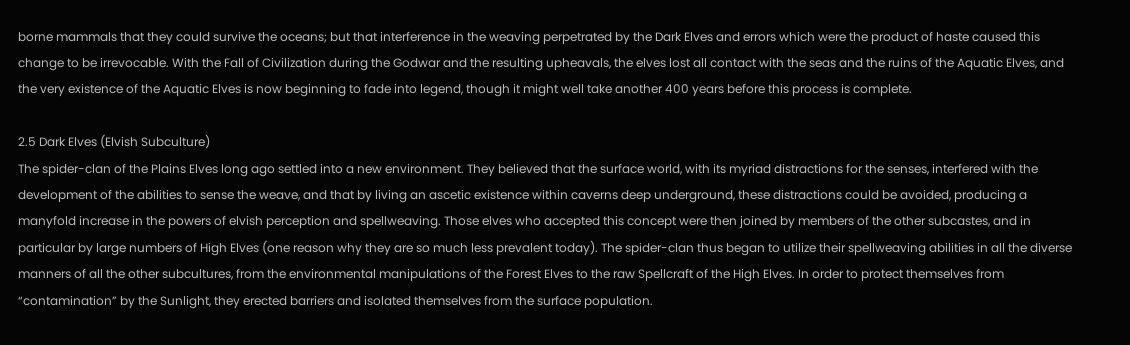borne mammals that they could survive the oceans; but that interference in the weaving perpetrated by the Dark Elves and errors which were the product of haste caused this change to be irrevocable. With the Fall of Civilization during the Godwar and the resulting upheavals, the elves lost all contact with the seas and the ruins of the Aquatic Elves, and the very existence of the Aquatic Elves is now beginning to fade into legend, though it might well take another 400 years before this process is complete.

2.5 Dark Elves (Elvish Subculture)
The spider-clan of the Plains Elves long ago settled into a new environment. They believed that the surface world, with its myriad distractions for the senses, interfered with the development of the abilities to sense the weave, and that by living an ascetic existence within caverns deep underground, these distractions could be avoided, producing a manyfold increase in the powers of elvish perception and spellweaving. Those elves who accepted this concept were then joined by members of the other subcastes, and in particular by large numbers of High Elves (one reason why they are so much less prevalent today). The spider-clan thus began to utilize their spellweaving abilities in all the diverse manners of all the other subcultures, from the environmental manipulations of the Forest Elves to the raw Spellcraft of the High Elves. In order to protect themselves from “contamination” by the Sunlight, they erected barriers and isolated themselves from the surface population.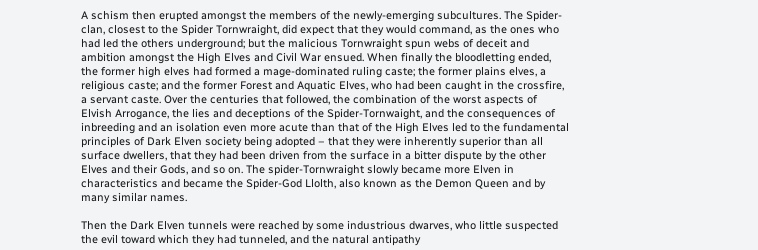A schism then erupted amongst the members of the newly-emerging subcultures. The Spider-clan, closest to the Spider Tornwraight, did expect that they would command, as the ones who had led the others underground; but the malicious Tornwraight spun webs of deceit and ambition amongst the High Elves and Civil War ensued. When finally the bloodletting ended, the former high elves had formed a mage-dominated ruling caste; the former plains elves, a religious caste; and the former Forest and Aquatic Elves, who had been caught in the crossfire, a servant caste. Over the centuries that followed, the combination of the worst aspects of Elvish Arrogance, the lies and deceptions of the Spider-Tornwaight, and the consequences of inbreeding and an isolation even more acute than that of the High Elves led to the fundamental principles of Dark Elven society being adopted – that they were inherently superior than all surface dwellers, that they had been driven from the surface in a bitter dispute by the other Elves and their Gods, and so on. The spider-Tornwraight slowly became more Elven in characteristics and became the Spider-God Llolth, also known as the Demon Queen and by many similar names.

Then the Dark Elven tunnels were reached by some industrious dwarves, who little suspected the evil toward which they had tunneled, and the natural antipathy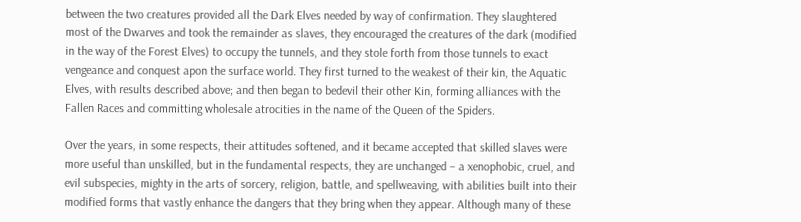between the two creatures provided all the Dark Elves needed by way of confirmation. They slaughtered most of the Dwarves and took the remainder as slaves, they encouraged the creatures of the dark (modified in the way of the Forest Elves) to occupy the tunnels, and they stole forth from those tunnels to exact vengeance and conquest apon the surface world. They first turned to the weakest of their kin, the Aquatic Elves, with results described above; and then began to bedevil their other Kin, forming alliances with the Fallen Races and committing wholesale atrocities in the name of the Queen of the Spiders.

Over the years, in some respects, their attitudes softened, and it became accepted that skilled slaves were more useful than unskilled, but in the fundamental respects, they are unchanged – a xenophobic, cruel, and evil subspecies, mighty in the arts of sorcery, religion, battle, and spellweaving, with abilities built into their modified forms that vastly enhance the dangers that they bring when they appear. Although many of these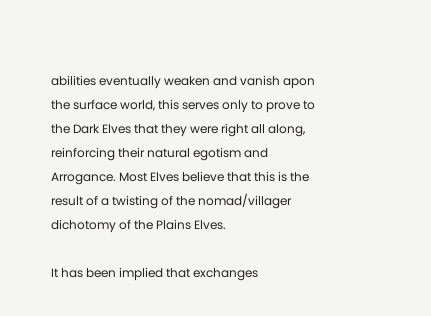abilities eventually weaken and vanish apon the surface world, this serves only to prove to the Dark Elves that they were right all along, reinforcing their natural egotism and Arrogance. Most Elves believe that this is the result of a twisting of the nomad/villager dichotomy of the Plains Elves.

It has been implied that exchanges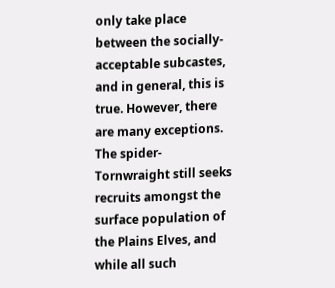only take place between the socially-acceptable subcastes, and in general, this is true. However, there are many exceptions. The spider-Tornwraight still seeks recruits amongst the surface population of the Plains Elves, and while all such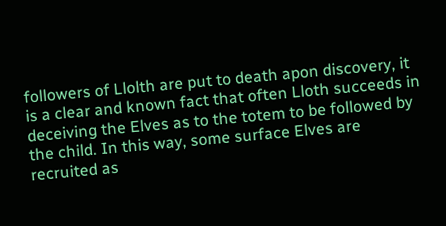followers of Llolth are put to death apon discovery, it is a clear and known fact that often Lloth succeeds in deceiving the Elves as to the totem to be followed by the child. In this way, some surface Elves are recruited as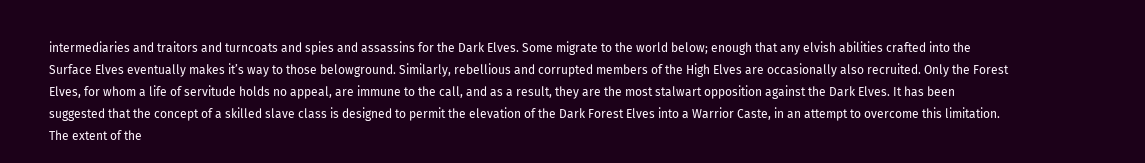intermediaries and traitors and turncoats and spies and assassins for the Dark Elves. Some migrate to the world below; enough that any elvish abilities crafted into the Surface Elves eventually makes it’s way to those belowground. Similarly, rebellious and corrupted members of the High Elves are occasionally also recruited. Only the Forest Elves, for whom a life of servitude holds no appeal, are immune to the call, and as a result, they are the most stalwart opposition against the Dark Elves. It has been suggested that the concept of a skilled slave class is designed to permit the elevation of the Dark Forest Elves into a Warrior Caste, in an attempt to overcome this limitation. The extent of the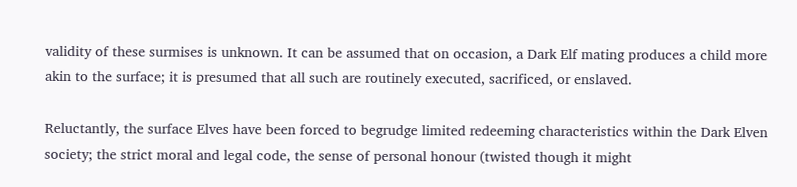validity of these surmises is unknown. It can be assumed that on occasion, a Dark Elf mating produces a child more akin to the surface; it is presumed that all such are routinely executed, sacrificed, or enslaved.

Reluctantly, the surface Elves have been forced to begrudge limited redeeming characteristics within the Dark Elven society; the strict moral and legal code, the sense of personal honour (twisted though it might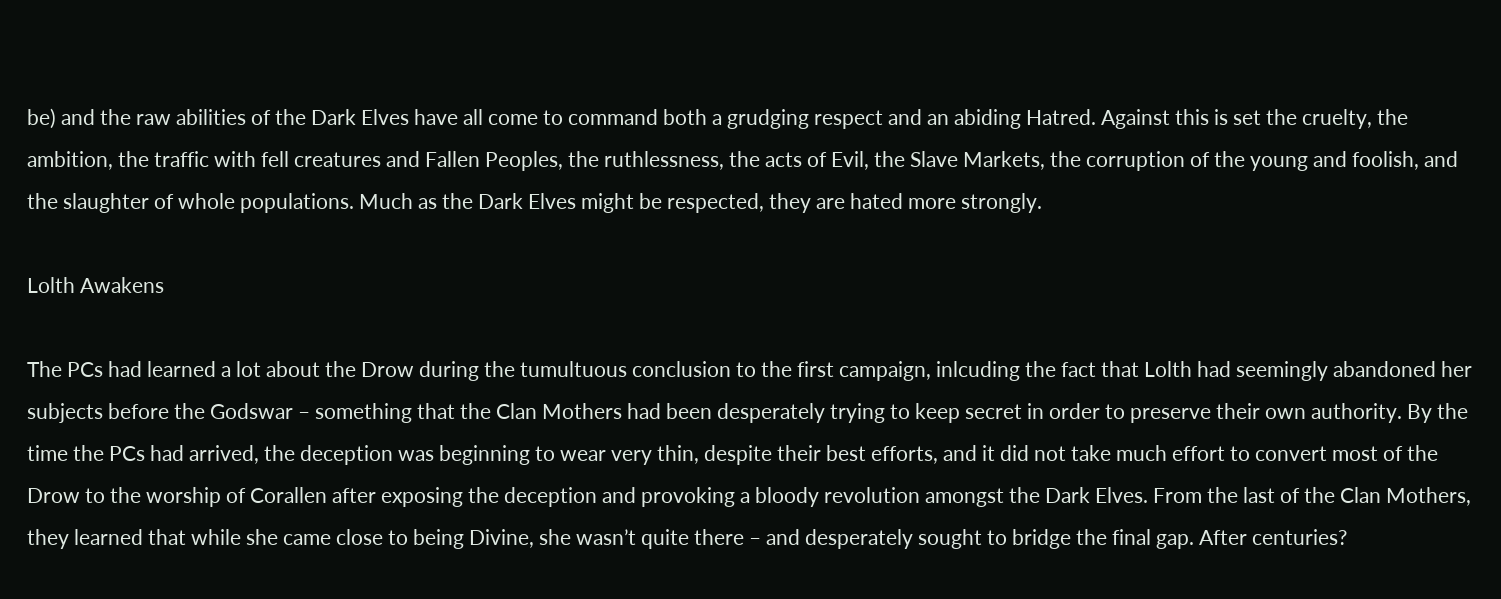be) and the raw abilities of the Dark Elves have all come to command both a grudging respect and an abiding Hatred. Against this is set the cruelty, the ambition, the traffic with fell creatures and Fallen Peoples, the ruthlessness, the acts of Evil, the Slave Markets, the corruption of the young and foolish, and the slaughter of whole populations. Much as the Dark Elves might be respected, they are hated more strongly.

Lolth Awakens

The PCs had learned a lot about the Drow during the tumultuous conclusion to the first campaign, inlcuding the fact that Lolth had seemingly abandoned her subjects before the Godswar – something that the Clan Mothers had been desperately trying to keep secret in order to preserve their own authority. By the time the PCs had arrived, the deception was beginning to wear very thin, despite their best efforts, and it did not take much effort to convert most of the Drow to the worship of Corallen after exposing the deception and provoking a bloody revolution amongst the Dark Elves. From the last of the Clan Mothers, they learned that while she came close to being Divine, she wasn’t quite there – and desperately sought to bridge the final gap. After centuries?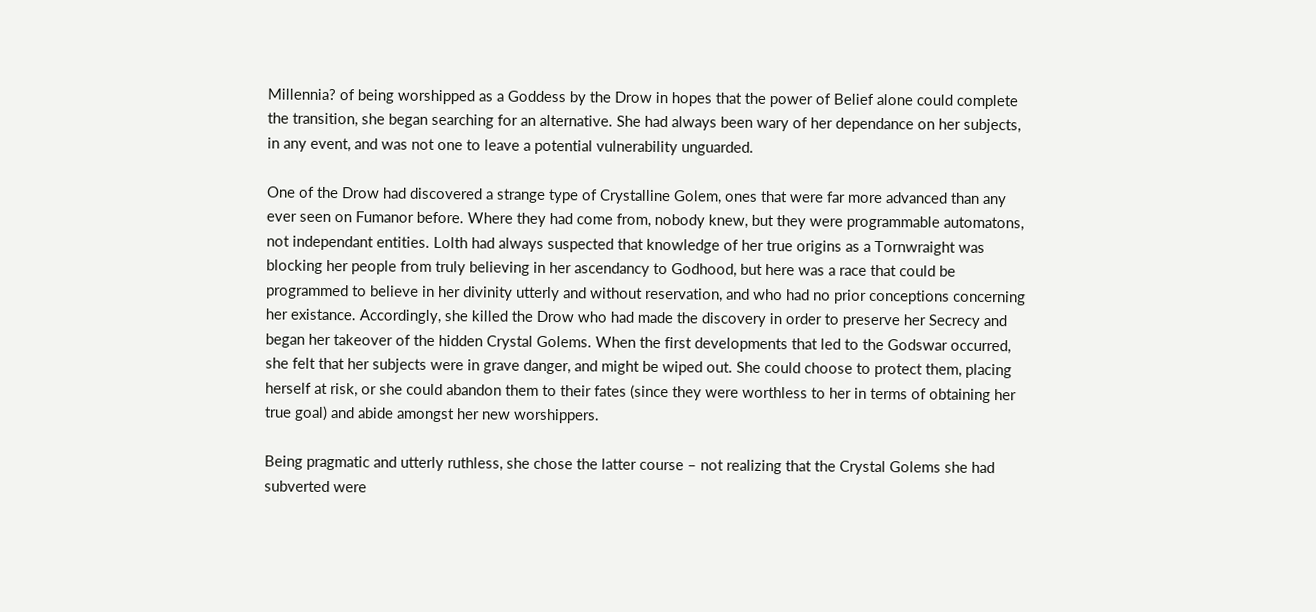Millennia? of being worshipped as a Goddess by the Drow in hopes that the power of Belief alone could complete the transition, she began searching for an alternative. She had always been wary of her dependance on her subjects, in any event, and was not one to leave a potential vulnerability unguarded.

One of the Drow had discovered a strange type of Crystalline Golem, ones that were far more advanced than any ever seen on Fumanor before. Where they had come from, nobody knew, but they were programmable automatons, not independant entities. Lolth had always suspected that knowledge of her true origins as a Tornwraight was blocking her people from truly believing in her ascendancy to Godhood, but here was a race that could be programmed to believe in her divinity utterly and without reservation, and who had no prior conceptions concerning her existance. Accordingly, she killed the Drow who had made the discovery in order to preserve her Secrecy and began her takeover of the hidden Crystal Golems. When the first developments that led to the Godswar occurred, she felt that her subjects were in grave danger, and might be wiped out. She could choose to protect them, placing herself at risk, or she could abandon them to their fates (since they were worthless to her in terms of obtaining her true goal) and abide amongst her new worshippers.

Being pragmatic and utterly ruthless, she chose the latter course – not realizing that the Crystal Golems she had subverted were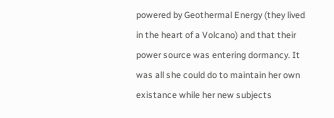powered by Geothermal Energy (they lived in the heart of a Volcano) and that their power source was entering dormancy. It was all she could do to maintain her own existance while her new subjects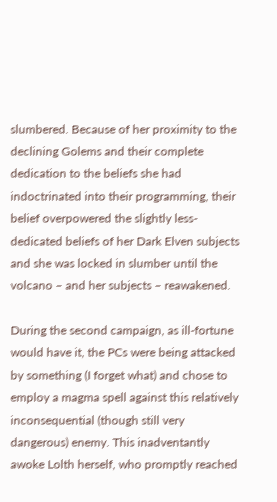slumbered. Because of her proximity to the declining Golems and their complete dedication to the beliefs she had indoctrinated into their programming, their belief overpowered the slightly less-dedicated beliefs of her Dark Elven subjects and she was locked in slumber until the volcano – and her subjects – reawakened.

During the second campaign, as ill-fortune would have it, the PCs were being attacked by something (I forget what) and chose to employ a magma spell against this relatively inconsequential (though still very dangerous) enemy. This inadventantly awoke Lolth herself, who promptly reached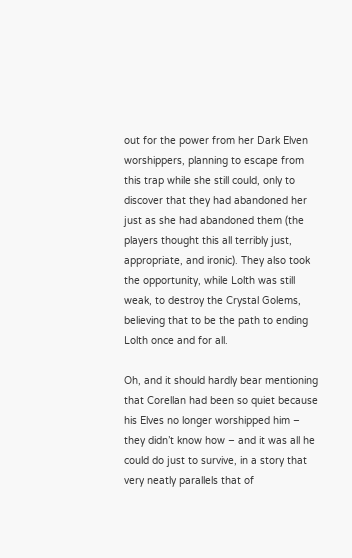out for the power from her Dark Elven worshippers, planning to escape from this trap while she still could, only to discover that they had abandoned her just as she had abandoned them (the players thought this all terribly just, appropriate, and ironic). They also took the opportunity, while Lolth was still weak, to destroy the Crystal Golems, believing that to be the path to ending Lolth once and for all.

Oh, and it should hardly bear mentioning that Corellan had been so quiet because his Elves no longer worshipped him – they didn’t know how – and it was all he could do just to survive, in a story that very neatly parallels that of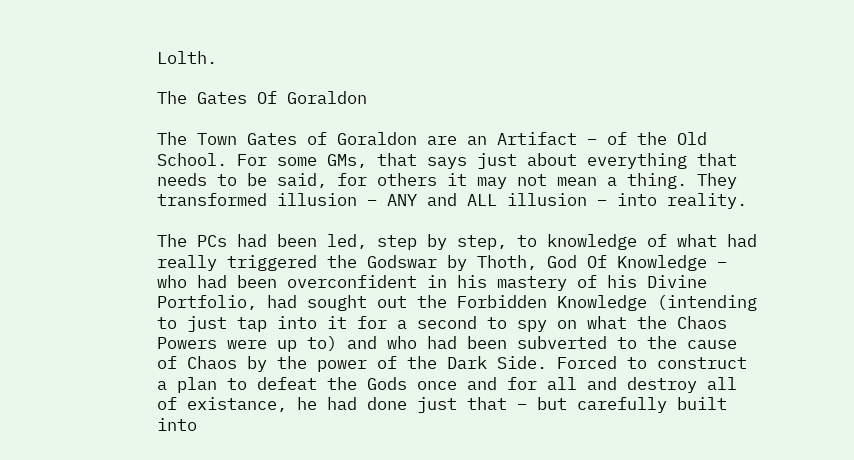Lolth.

The Gates Of Goraldon

The Town Gates of Goraldon are an Artifact – of the Old School. For some GMs, that says just about everything that needs to be said, for others it may not mean a thing. They transformed illusion – ANY and ALL illusion – into reality.

The PCs had been led, step by step, to knowledge of what had really triggered the Godswar by Thoth, God Of Knowledge – who had been overconfident in his mastery of his Divine Portfolio, had sought out the Forbidden Knowledge (intending to just tap into it for a second to spy on what the Chaos Powers were up to) and who had been subverted to the cause of Chaos by the power of the Dark Side. Forced to construct a plan to defeat the Gods once and for all and destroy all of existance, he had done just that – but carefully built into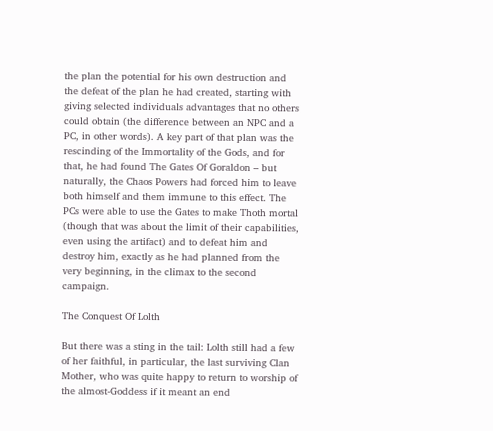the plan the potential for his own destruction and the defeat of the plan he had created, starting with giving selected individuals advantages that no others could obtain (the difference between an NPC and a PC, in other words). A key part of that plan was the rescinding of the Immortality of the Gods, and for that, he had found The Gates Of Goraldon – but naturally, the Chaos Powers had forced him to leave both himself and them immune to this effect. The PCs were able to use the Gates to make Thoth mortal (though that was about the limit of their capabilities, even using the artifact) and to defeat him and destroy him, exactly as he had planned from the very beginning, in the climax to the second campaign.

The Conquest Of Lolth

But there was a sting in the tail: Lolth still had a few of her faithful, in particular, the last surviving Clan Mother, who was quite happy to return to worship of the almost-Goddess if it meant an end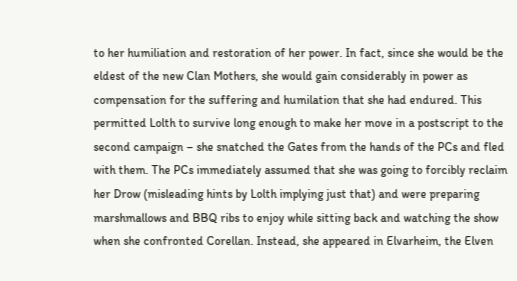to her humiliation and restoration of her power. In fact, since she would be the eldest of the new Clan Mothers, she would gain considerably in power as compensation for the suffering and humilation that she had endured. This permitted Lolth to survive long enough to make her move in a postscript to the second campaign – she snatched the Gates from the hands of the PCs and fled with them. The PCs immediately assumed that she was going to forcibly reclaim her Drow (misleading hints by Lolth implying just that) and were preparing marshmallows and BBQ ribs to enjoy while sitting back and watching the show when she confronted Corellan. Instead, she appeared in Elvarheim, the Elven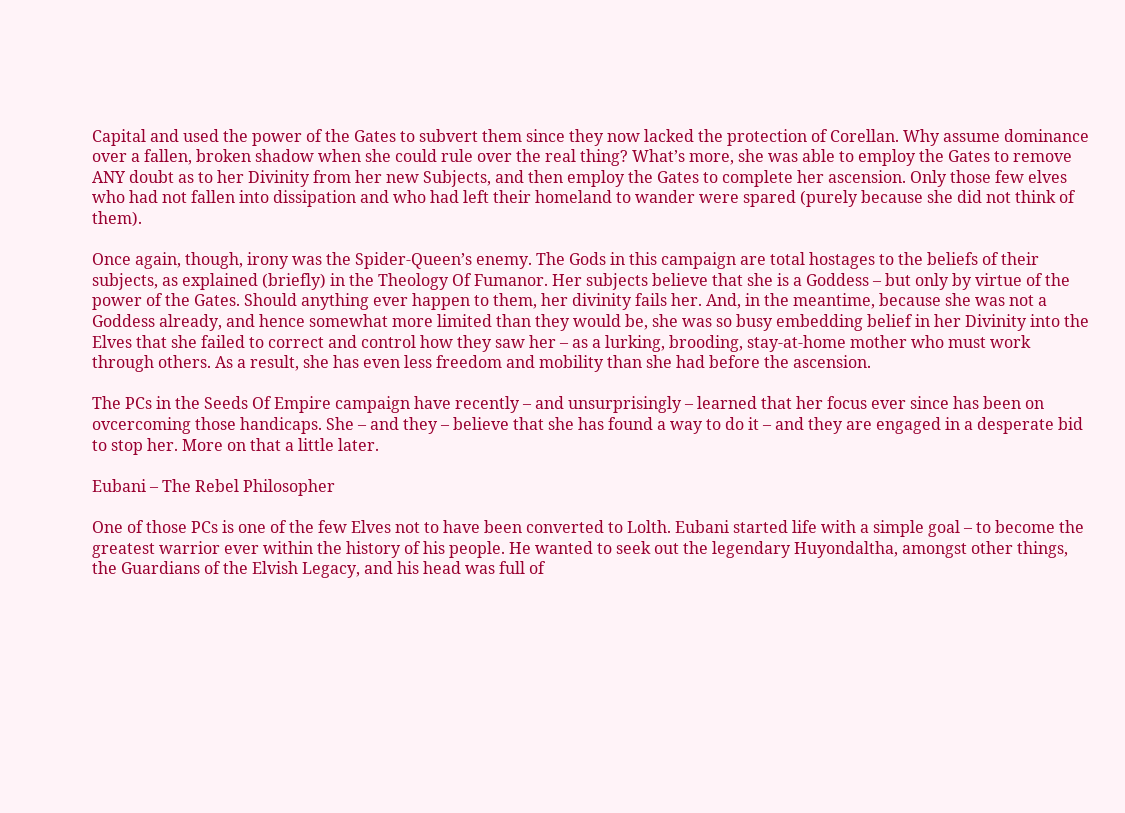Capital and used the power of the Gates to subvert them since they now lacked the protection of Corellan. Why assume dominance over a fallen, broken shadow when she could rule over the real thing? What’s more, she was able to employ the Gates to remove ANY doubt as to her Divinity from her new Subjects, and then employ the Gates to complete her ascension. Only those few elves who had not fallen into dissipation and who had left their homeland to wander were spared (purely because she did not think of them).

Once again, though, irony was the Spider-Queen’s enemy. The Gods in this campaign are total hostages to the beliefs of their subjects, as explained (briefly) in the Theology Of Fumanor. Her subjects believe that she is a Goddess – but only by virtue of the power of the Gates. Should anything ever happen to them, her divinity fails her. And, in the meantime, because she was not a Goddess already, and hence somewhat more limited than they would be, she was so busy embedding belief in her Divinity into the Elves that she failed to correct and control how they saw her – as a lurking, brooding, stay-at-home mother who must work through others. As a result, she has even less freedom and mobility than she had before the ascension.

The PCs in the Seeds Of Empire campaign have recently – and unsurprisingly – learned that her focus ever since has been on ovcercoming those handicaps. She – and they – believe that she has found a way to do it – and they are engaged in a desperate bid to stop her. More on that a little later.

Eubani – The Rebel Philosopher

One of those PCs is one of the few Elves not to have been converted to Lolth. Eubani started life with a simple goal – to become the greatest warrior ever within the history of his people. He wanted to seek out the legendary Huyondaltha, amongst other things, the Guardians of the Elvish Legacy, and his head was full of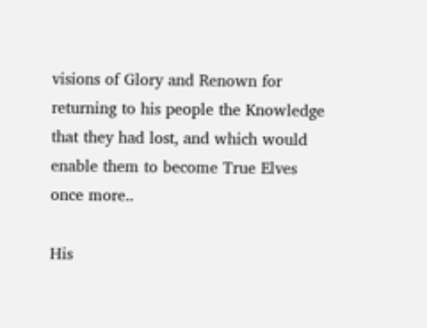visions of Glory and Renown for returning to his people the Knowledge that they had lost, and which would enable them to become True Elves once more..

His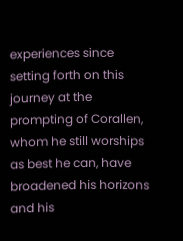experiences since setting forth on this journey at the prompting of Corallen, whom he still worships as best he can, have broadened his horizons and his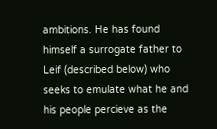ambitions. He has found himself a surrogate father to Leif (described below) who seeks to emulate what he and his people percieve as the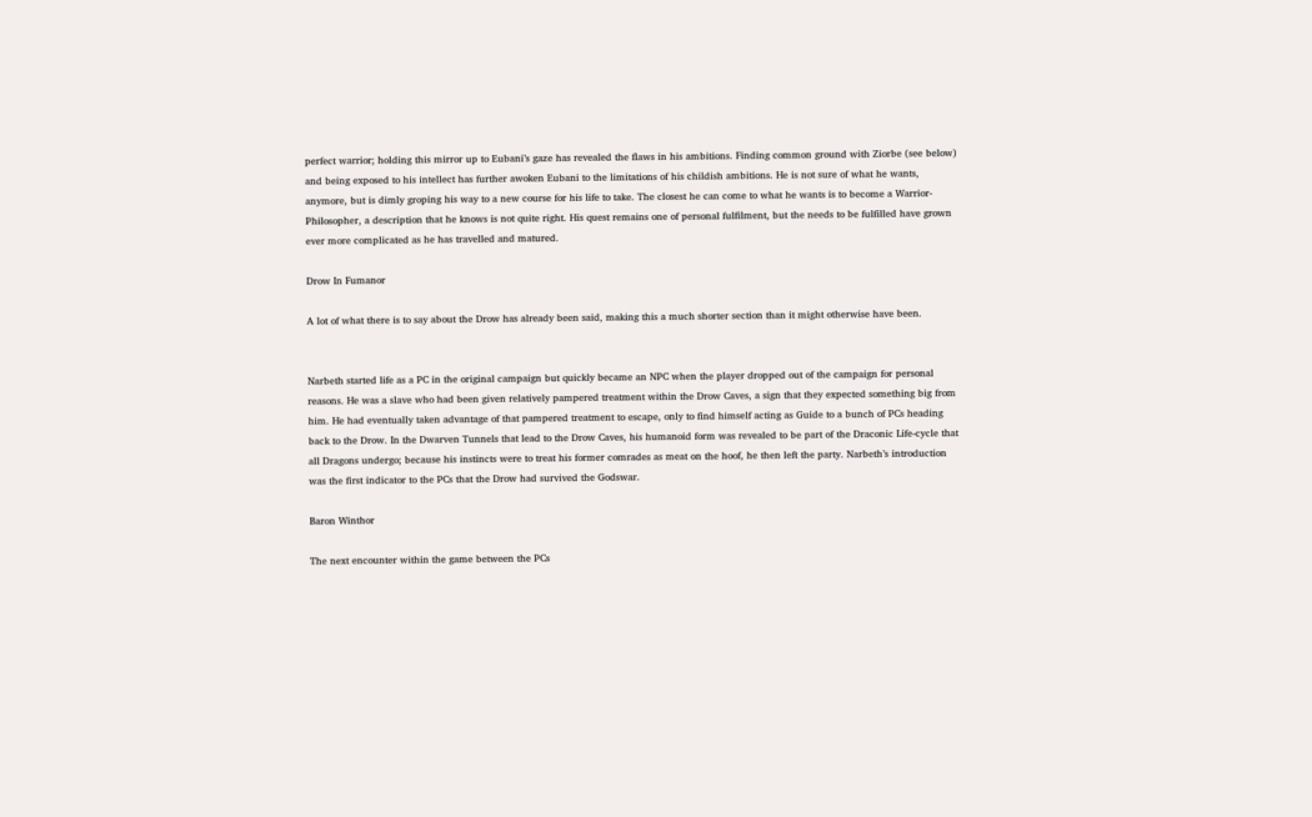perfect warrior; holding this mirror up to Eubani’s gaze has revealed the flaws in his ambitions. Finding common ground with Ziorbe (see below) and being exposed to his intellect has further awoken Eubani to the limitations of his childish ambitions. He is not sure of what he wants, anymore, but is dimly groping his way to a new course for his life to take. The closest he can come to what he wants is to become a Warrior-Philosopher, a description that he knows is not quite right. His quest remains one of personal fulfilment, but the needs to be fulfilled have grown ever more complicated as he has travelled and matured.

Drow In Fumanor

A lot of what there is to say about the Drow has already been said, making this a much shorter section than it might otherwise have been.


Narbeth started life as a PC in the original campaign but quickly became an NPC when the player dropped out of the campaign for personal reasons. He was a slave who had been given relatively pampered treatment within the Drow Caves, a sign that they expected something big from him. He had eventually taken advantage of that pampered treatment to escape, only to find himself acting as Guide to a bunch of PCs heading back to the Drow. In the Dwarven Tunnels that lead to the Drow Caves, his humanoid form was revealed to be part of the Draconic Life-cycle that all Dragons undergo; because his instincts were to treat his former comrades as meat on the hoof, he then left the party. Narbeth’s introduction was the first indicator to the PCs that the Drow had survived the Godswar.

Baron Winthor

The next encounter within the game between the PCs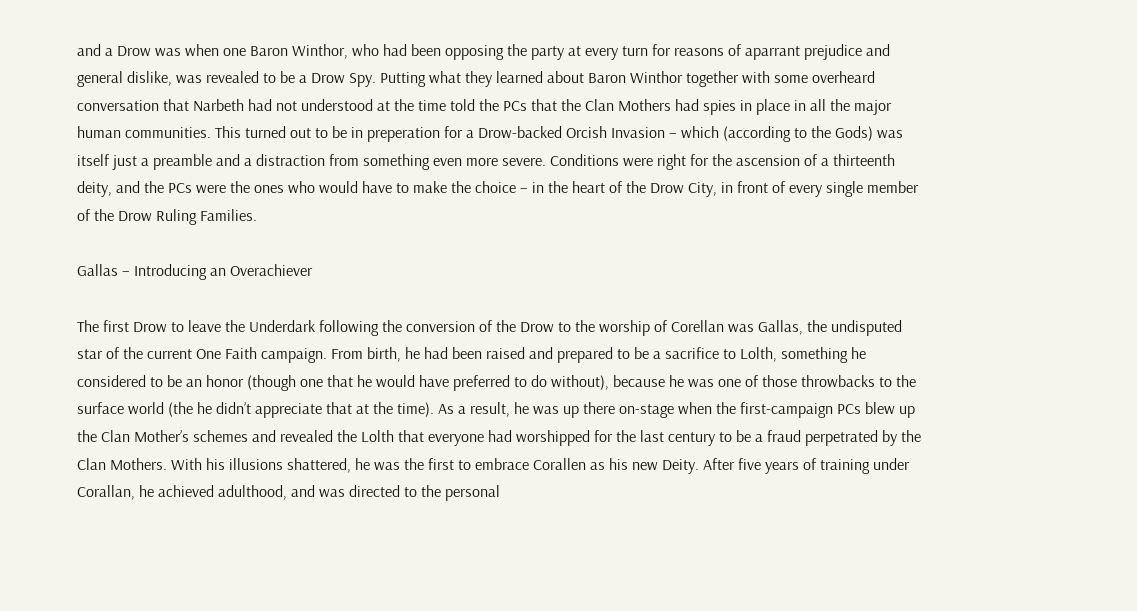and a Drow was when one Baron Winthor, who had been opposing the party at every turn for reasons of aparrant prejudice and general dislike, was revealed to be a Drow Spy. Putting what they learned about Baron Winthor together with some overheard conversation that Narbeth had not understood at the time told the PCs that the Clan Mothers had spies in place in all the major human communities. This turned out to be in preperation for a Drow-backed Orcish Invasion – which (according to the Gods) was itself just a preamble and a distraction from something even more severe. Conditions were right for the ascension of a thirteenth deity, and the PCs were the ones who would have to make the choice – in the heart of the Drow City, in front of every single member of the Drow Ruling Families.

Gallas – Introducing an Overachiever

The first Drow to leave the Underdark following the conversion of the Drow to the worship of Corellan was Gallas, the undisputed star of the current One Faith campaign. From birth, he had been raised and prepared to be a sacrifice to Lolth, something he considered to be an honor (though one that he would have preferred to do without), because he was one of those throwbacks to the surface world (the he didn’t appreciate that at the time). As a result, he was up there on-stage when the first-campaign PCs blew up the Clan Mother’s schemes and revealed the Lolth that everyone had worshipped for the last century to be a fraud perpetrated by the Clan Mothers. With his illusions shattered, he was the first to embrace Corallen as his new Deity. After five years of training under Corallan, he achieved adulthood, and was directed to the personal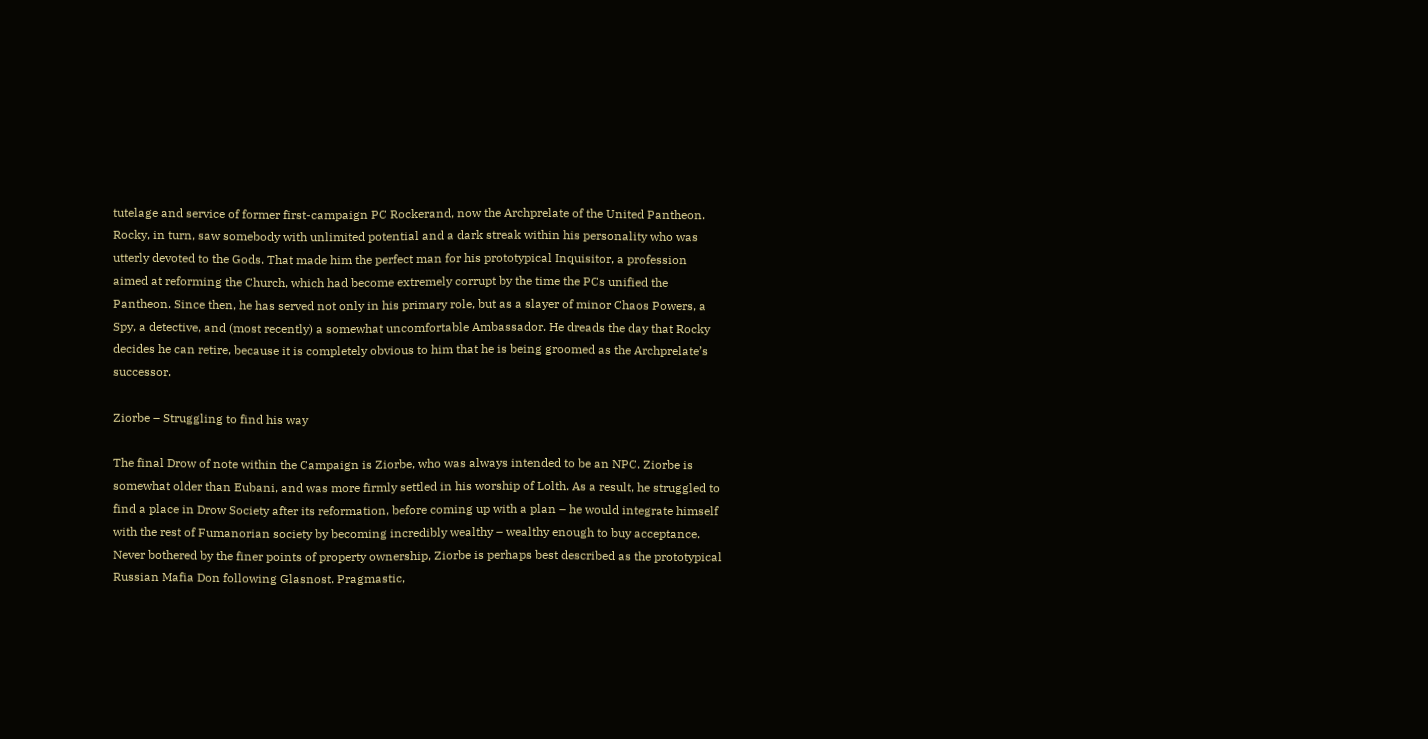tutelage and service of former first-campaign PC Rockerand, now the Archprelate of the United Pantheon. Rocky, in turn, saw somebody with unlimited potential and a dark streak within his personality who was utterly devoted to the Gods. That made him the perfect man for his prototypical Inquisitor, a profession aimed at reforming the Church, which had become extremely corrupt by the time the PCs unified the Pantheon. Since then, he has served not only in his primary role, but as a slayer of minor Chaos Powers, a Spy, a detective, and (most recently) a somewhat uncomfortable Ambassador. He dreads the day that Rocky decides he can retire, because it is completely obvious to him that he is being groomed as the Archprelate’s successor.

Ziorbe – Struggling to find his way

The final Drow of note within the Campaign is Ziorbe, who was always intended to be an NPC. Ziorbe is somewhat older than Eubani, and was more firmly settled in his worship of Lolth. As a result, he struggled to find a place in Drow Society after its reformation, before coming up with a plan – he would integrate himself with the rest of Fumanorian society by becoming incredibly wealthy – wealthy enough to buy acceptance. Never bothered by the finer points of property ownership, Ziorbe is perhaps best described as the prototypical Russian Mafia Don following Glasnost. Pragmastic,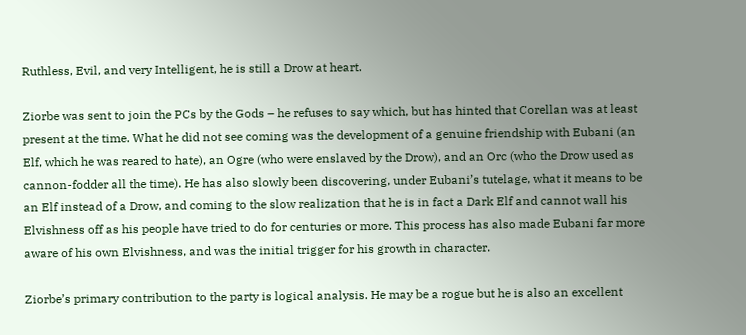Ruthless, Evil, and very Intelligent, he is still a Drow at heart.

Ziorbe was sent to join the PCs by the Gods – he refuses to say which, but has hinted that Corellan was at least present at the time. What he did not see coming was the development of a genuine friendship with Eubani (an Elf, which he was reared to hate), an Ogre (who were enslaved by the Drow), and an Orc (who the Drow used as cannon-fodder all the time). He has also slowly been discovering, under Eubani’s tutelage, what it means to be an Elf instead of a Drow, and coming to the slow realization that he is in fact a Dark Elf and cannot wall his Elvishness off as his people have tried to do for centuries or more. This process has also made Eubani far more aware of his own Elvishness, and was the initial trigger for his growth in character.

Ziorbe’s primary contribution to the party is logical analysis. He may be a rogue but he is also an excellent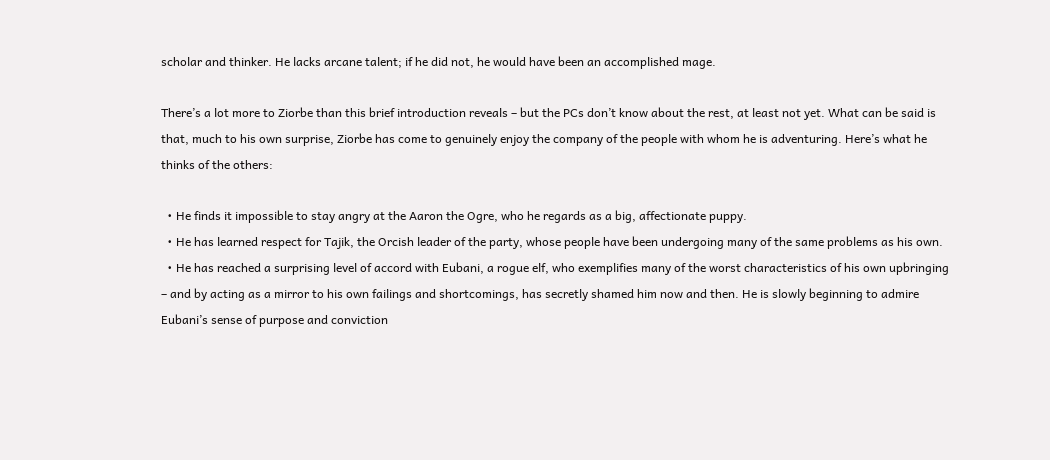scholar and thinker. He lacks arcane talent; if he did not, he would have been an accomplished mage.

There’s a lot more to Ziorbe than this brief introduction reveals – but the PCs don’t know about the rest, at least not yet. What can be said is that, much to his own surprise, Ziorbe has come to genuinely enjoy the company of the people with whom he is adventuring. Here’s what he thinks of the others:

  • He finds it impossible to stay angry at the Aaron the Ogre, who he regards as a big, affectionate puppy.
  • He has learned respect for Tajik, the Orcish leader of the party, whose people have been undergoing many of the same problems as his own.
  • He has reached a surprising level of accord with Eubani, a rogue elf, who exemplifies many of the worst characteristics of his own upbringing – and by acting as a mirror to his own failings and shortcomings, has secretly shamed him now and then. He is slowly beginning to admire Eubani’s sense of purpose and conviction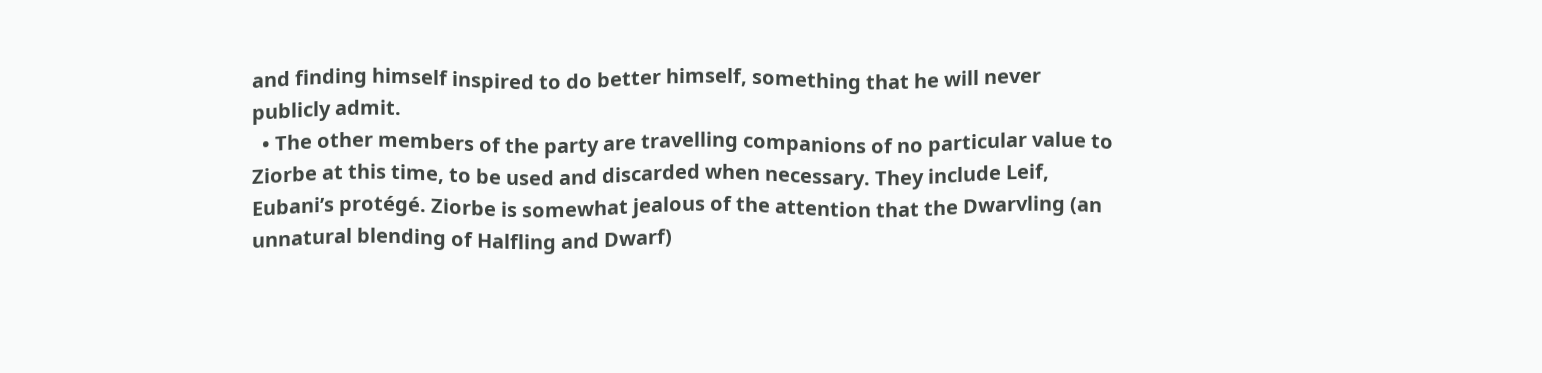and finding himself inspired to do better himself, something that he will never publicly admit.
  • The other members of the party are travelling companions of no particular value to Ziorbe at this time, to be used and discarded when necessary. They include Leif, Eubani’s protégé. Ziorbe is somewhat jealous of the attention that the Dwarvling (an unnatural blending of Halfling and Dwarf)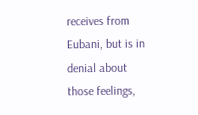receives from Eubani, but is in denial about those feelings,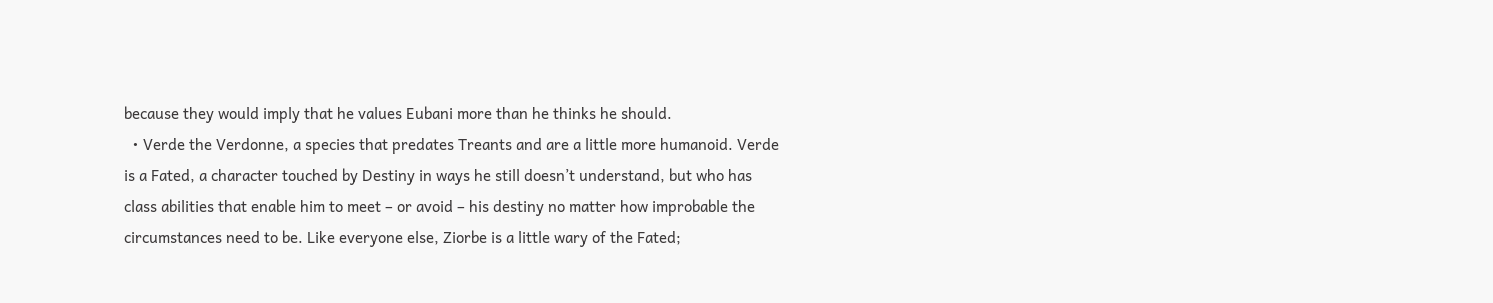because they would imply that he values Eubani more than he thinks he should.
  • Verde the Verdonne, a species that predates Treants and are a little more humanoid. Verde is a Fated, a character touched by Destiny in ways he still doesn’t understand, but who has class abilities that enable him to meet – or avoid – his destiny no matter how improbable the circumstances need to be. Like everyone else, Ziorbe is a little wary of the Fated;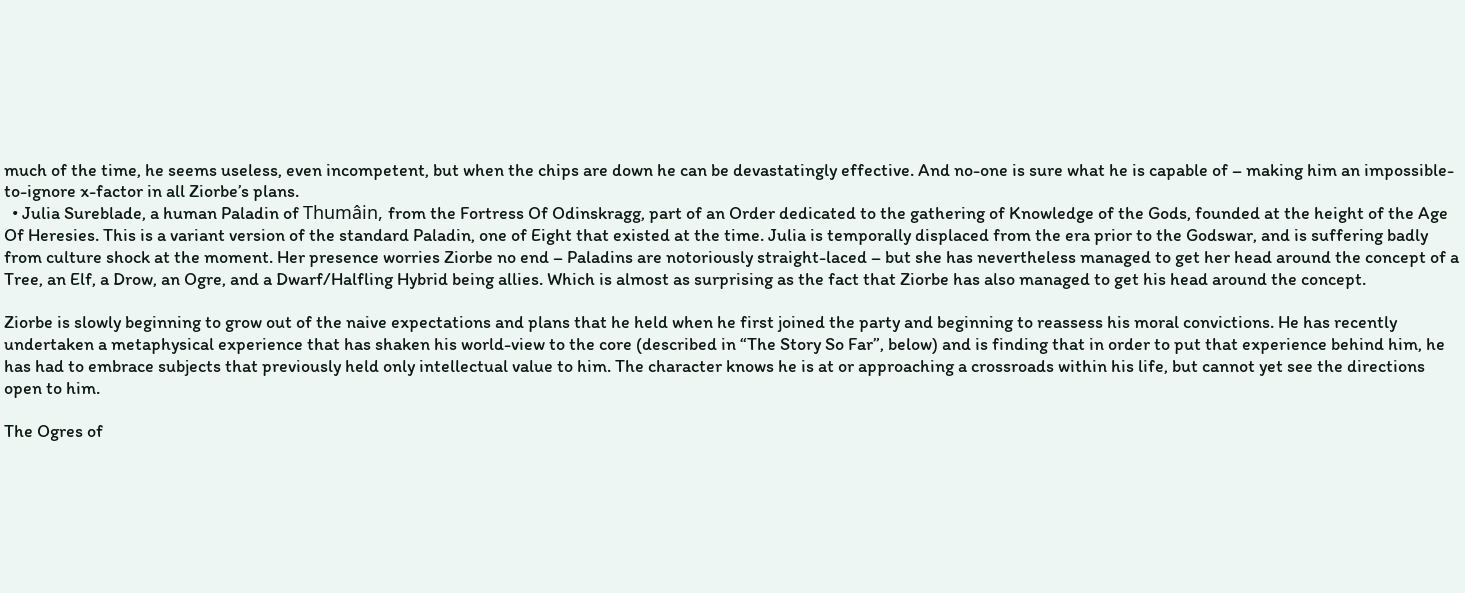much of the time, he seems useless, even incompetent, but when the chips are down he can be devastatingly effective. And no-one is sure what he is capable of – making him an impossible-to-ignore x-factor in all Ziorbe’s plans.
  • Julia Sureblade, a human Paladin of Thumâin, from the Fortress Of Odinskragg, part of an Order dedicated to the gathering of Knowledge of the Gods, founded at the height of the Age Of Heresies. This is a variant version of the standard Paladin, one of Eight that existed at the time. Julia is temporally displaced from the era prior to the Godswar, and is suffering badly from culture shock at the moment. Her presence worries Ziorbe no end – Paladins are notoriously straight-laced – but she has nevertheless managed to get her head around the concept of a Tree, an Elf, a Drow, an Ogre, and a Dwarf/Halfling Hybrid being allies. Which is almost as surprising as the fact that Ziorbe has also managed to get his head around the concept.

Ziorbe is slowly beginning to grow out of the naive expectations and plans that he held when he first joined the party and beginning to reassess his moral convictions. He has recently undertaken a metaphysical experience that has shaken his world-view to the core (described in “The Story So Far”, below) and is finding that in order to put that experience behind him, he has had to embrace subjects that previously held only intellectual value to him. The character knows he is at or approaching a crossroads within his life, but cannot yet see the directions open to him.

The Ogres of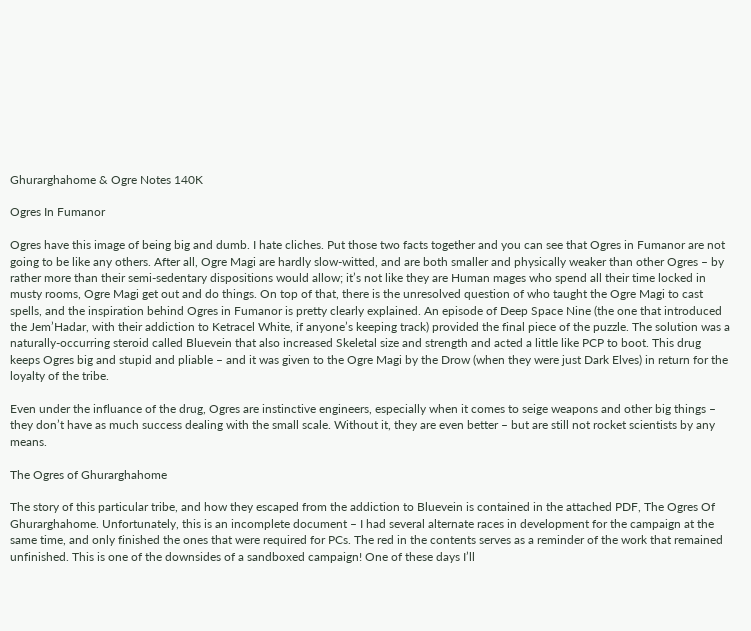Ghurarghahome & Ogre Notes 140K

Ogres In Fumanor

Ogres have this image of being big and dumb. I hate cliches. Put those two facts together and you can see that Ogres in Fumanor are not going to be like any others. After all, Ogre Magi are hardly slow-witted, and are both smaller and physically weaker than other Ogres – by rather more than their semi-sedentary dispositions would allow; it’s not like they are Human mages who spend all their time locked in musty rooms, Ogre Magi get out and do things. On top of that, there is the unresolved question of who taught the Ogre Magi to cast spells, and the inspiration behind Ogres in Fumanor is pretty clearly explained. An episode of Deep Space Nine (the one that introduced the Jem’Hadar, with their addiction to Ketracel White, if anyone’s keeping track) provided the final piece of the puzzle. The solution was a naturally-occurring steroid called Bluevein that also increased Skeletal size and strength and acted a little like PCP to boot. This drug keeps Ogres big and stupid and pliable – and it was given to the Ogre Magi by the Drow (when they were just Dark Elves) in return for the loyalty of the tribe.

Even under the influance of the drug, Ogres are instinctive engineers, especially when it comes to seige weapons and other big things – they don’t have as much success dealing with the small scale. Without it, they are even better – but are still not rocket scientists by any means.

The Ogres of Ghurarghahome

The story of this particular tribe, and how they escaped from the addiction to Bluevein is contained in the attached PDF, The Ogres Of Ghurarghahome. Unfortunately, this is an incomplete document – I had several alternate races in development for the campaign at the same time, and only finished the ones that were required for PCs. The red in the contents serves as a reminder of the work that remained unfinished. This is one of the downsides of a sandboxed campaign! One of these days I’ll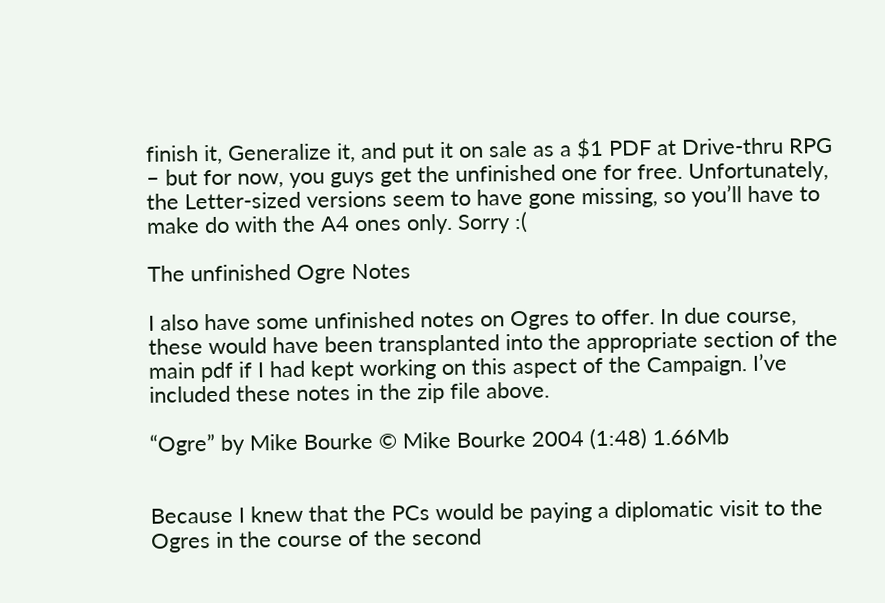finish it, Generalize it, and put it on sale as a $1 PDF at Drive-thru RPG – but for now, you guys get the unfinished one for free. Unfortunately, the Letter-sized versions seem to have gone missing, so you’ll have to make do with the A4 ones only. Sorry :(

The unfinished Ogre Notes

I also have some unfinished notes on Ogres to offer. In due course, these would have been transplanted into the appropriate section of the main pdf if I had kept working on this aspect of the Campaign. I’ve included these notes in the zip file above.

“Ogre” by Mike Bourke © Mike Bourke 2004 (1:48) 1.66Mb


Because I knew that the PCs would be paying a diplomatic visit to the Ogres in the course of the second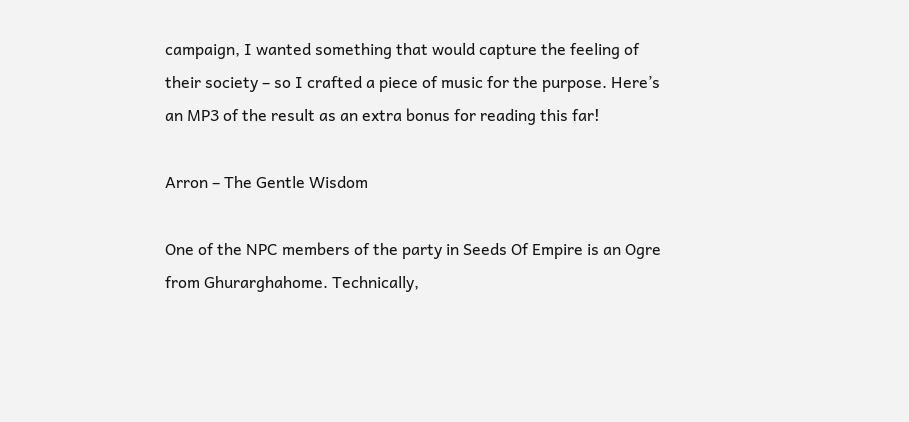campaign, I wanted something that would capture the feeling of their society – so I crafted a piece of music for the purpose. Here’s an MP3 of the result as an extra bonus for reading this far!

Arron – The Gentle Wisdom

One of the NPC members of the party in Seeds Of Empire is an Ogre from Ghurarghahome. Technically,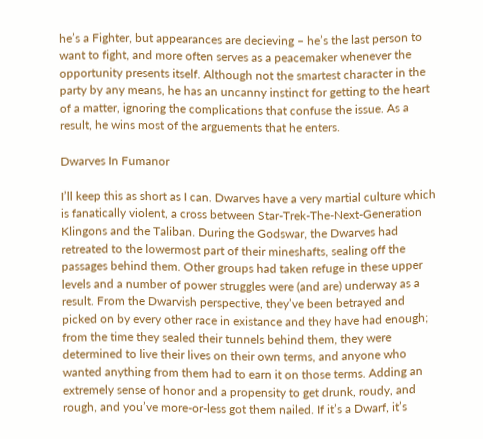he’s a Fighter, but appearances are decieving – he’s the last person to want to fight, and more often serves as a peacemaker whenever the opportunity presents itself. Although not the smartest character in the party by any means, he has an uncanny instinct for getting to the heart of a matter, ignoring the complications that confuse the issue. As a result, he wins most of the arguements that he enters.

Dwarves In Fumanor

I’ll keep this as short as I can. Dwarves have a very martial culture which is fanatically violent, a cross between Star-Trek-The-Next-Generation Klingons and the Taliban. During the Godswar, the Dwarves had retreated to the lowermost part of their mineshafts, sealing off the passages behind them. Other groups had taken refuge in these upper levels and a number of power struggles were (and are) underway as a result. From the Dwarvish perspective, they’ve been betrayed and picked on by every other race in existance and they have had enough; from the time they sealed their tunnels behind them, they were determined to live their lives on their own terms, and anyone who wanted anything from them had to earn it on those terms. Adding an extremely sense of honor and a propensity to get drunk, roudy, and rough, and you’ve more-or-less got them nailed. If it’s a Dwarf, it’s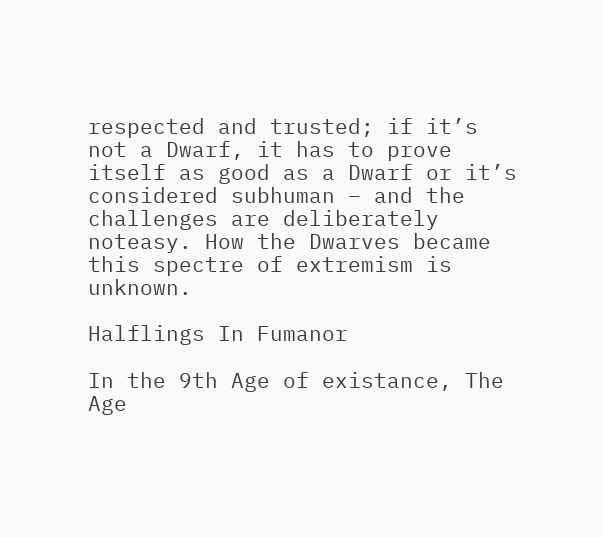respected and trusted; if it’s not a Dwarf, it has to prove itself as good as a Dwarf or it’s considered subhuman – and the challenges are deliberately noteasy. How the Dwarves became this spectre of extremism is unknown.

Halflings In Fumanor

In the 9th Age of existance, The Age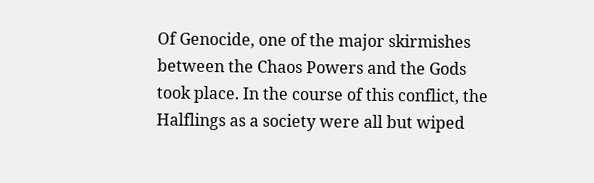Of Genocide, one of the major skirmishes between the Chaos Powers and the Gods took place. In the course of this conflict, the Halflings as a society were all but wiped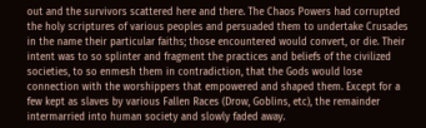out and the survivors scattered here and there. The Chaos Powers had corrupted the holy scriptures of various peoples and persuaded them to undertake Crusades in the name their particular faiths; those encountered would convert, or die. Their intent was to so splinter and fragment the practices and beliefs of the civilized societies, to so enmesh them in contradiction, that the Gods would lose connection with the worshippers that empowered and shaped them. Except for a few kept as slaves by various Fallen Races (Drow, Goblins, etc), the remainder intermarried into human society and slowly faded away.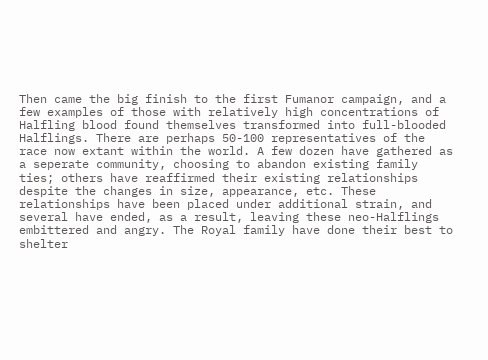Then came the big finish to the first Fumanor campaign, and a few examples of those with relatively high concentrations of Halfling blood found themselves transformed into full-blooded Halflings. There are perhaps 50-100 representatives of the race now extant within the world. A few dozen have gathered as a seperate community, choosing to abandon existing family ties; others have reaffirmed their existing relationships despite the changes in size, appearance, etc. These relationships have been placed under additional strain, and several have ended, as a result, leaving these neo-Halflings embittered and angry. The Royal family have done their best to shelter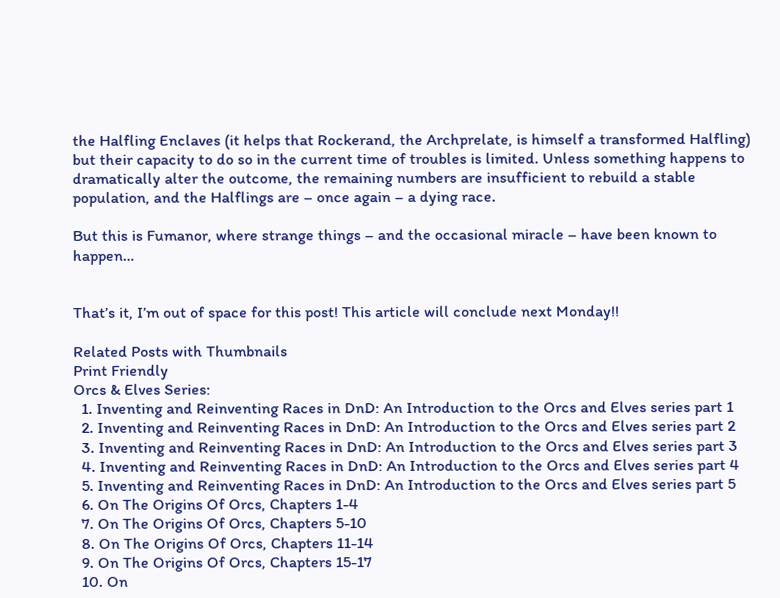the Halfling Enclaves (it helps that Rockerand, the Archprelate, is himself a transformed Halfling) but their capacity to do so in the current time of troubles is limited. Unless something happens to dramatically alter the outcome, the remaining numbers are insufficient to rebuild a stable population, and the Halflings are – once again – a dying race.

But this is Fumanor, where strange things – and the occasional miracle – have been known to happen…


That’s it, I’m out of space for this post! This article will conclude next Monday!!

Related Posts with Thumbnails
Print Friendly
Orcs & Elves Series:
  1. Inventing and Reinventing Races in DnD: An Introduction to the Orcs and Elves series part 1
  2. Inventing and Reinventing Races in DnD: An Introduction to the Orcs and Elves series part 2
  3. Inventing and Reinventing Races in DnD: An Introduction to the Orcs and Elves series part 3
  4. Inventing and Reinventing Races in DnD: An Introduction to the Orcs and Elves series part 4
  5. Inventing and Reinventing Races in DnD: An Introduction to the Orcs and Elves series part 5
  6. On The Origins Of Orcs, Chapters 1-4
  7. On The Origins Of Orcs, Chapters 5-10
  8. On The Origins Of Orcs, Chapters 11-14
  9. On The Origins Of Orcs, Chapters 15-17
  10. On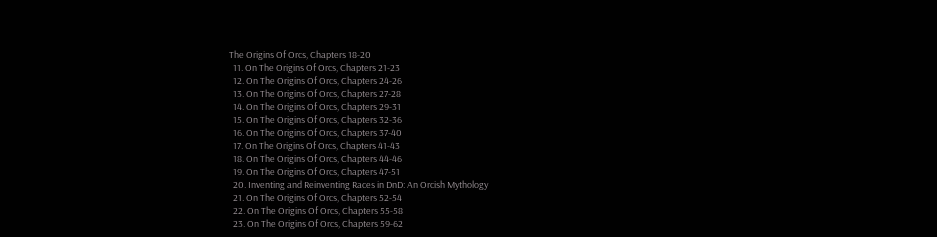The Origins Of Orcs, Chapters 18-20
  11. On The Origins Of Orcs, Chapters 21-23
  12. On The Origins Of Orcs, Chapters 24-26
  13. On The Origins Of Orcs, Chapters 27-28
  14. On The Origins Of Orcs, Chapters 29-31
  15. On The Origins Of Orcs, Chapters 32-36
  16. On The Origins Of Orcs, Chapters 37-40
  17. On The Origins Of Orcs, Chapters 41-43
  18. On The Origins Of Orcs, Chapters 44-46
  19. On The Origins Of Orcs, Chapters 47-51
  20. Inventing and Reinventing Races in DnD: An Orcish Mythology
  21. On The Origins Of Orcs, Chapters 52-54
  22. On The Origins Of Orcs, Chapters 55-58
  23. On The Origins Of Orcs, Chapters 59-62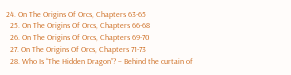24. On The Origins Of Orcs, Chapters 63-65
  25. On The Origins Of Orcs, Chapters 66-68
  26. On The Origins Of Orcs, Chapters 69-70
  27. On The Origins Of Orcs, Chapters 71-73
  28. Who Is “The Hidden Dragon”? – Behind the curtain of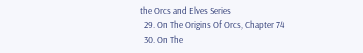the Orcs and Elves Series
  29. On The Origins Of Orcs, Chapter 74
  30. On The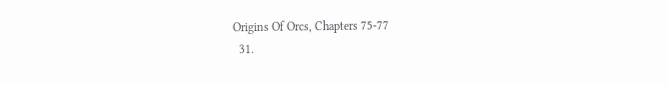Origins Of Orcs, Chapters 75-77
  31.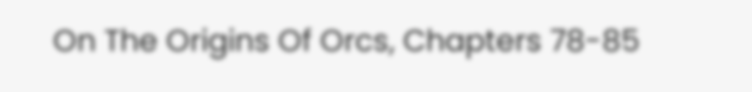On The Origins Of Orcs, Chapters 78-85